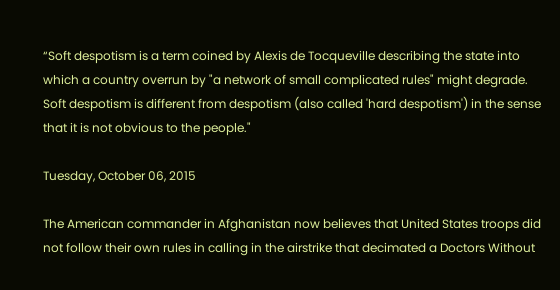“Soft despotism is a term coined by Alexis de Tocqueville describing the state into which a country overrun by "a network of small complicated rules" might degrade. Soft despotism is different from despotism (also called 'hard despotism') in the sense that it is not obvious to the people."

Tuesday, October 06, 2015

The American commander in Afghanistan now believes that United States troops did not follow their own rules in calling in the airstrike that decimated a Doctors Without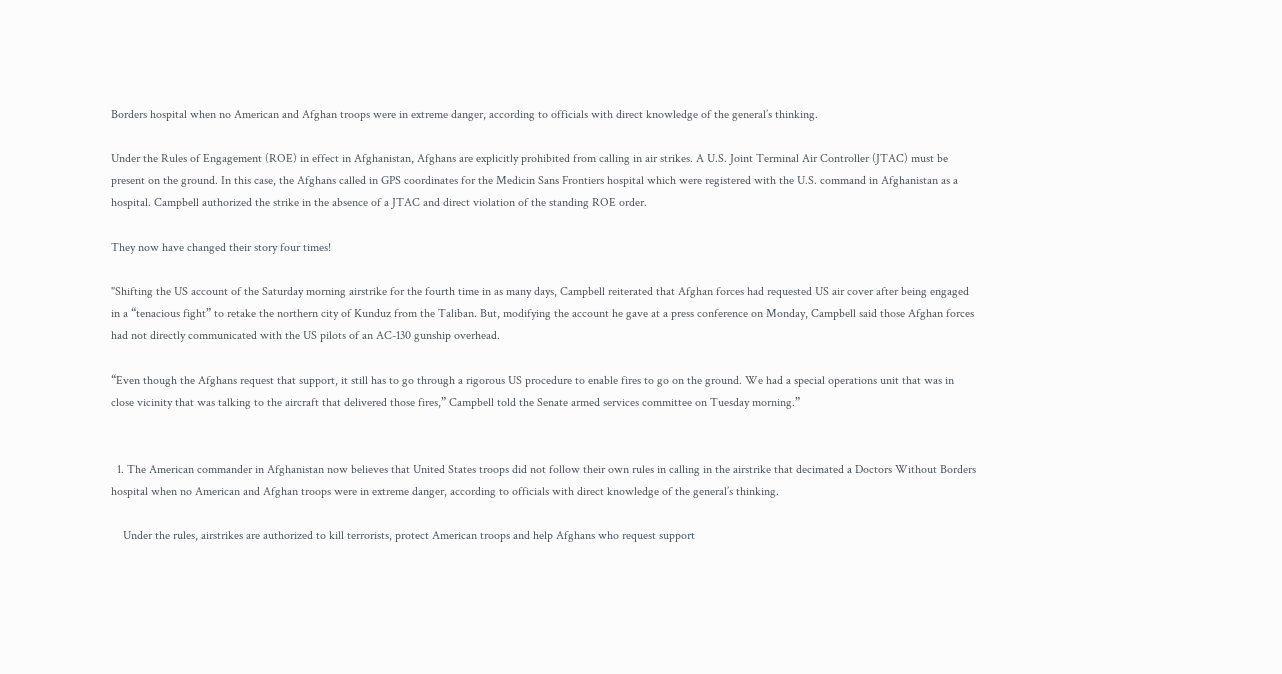Borders hospital when no American and Afghan troops were in extreme danger, according to officials with direct knowledge of the general’s thinking.

Under the Rules of Engagement (ROE) in effect in Afghanistan, Afghans are explicitly prohibited from calling in air strikes. A U.S. Joint Terminal Air Controller (JTAC) must be present on the ground. In this case, the Afghans called in GPS coordinates for the Medicin Sans Frontiers hospital which were registered with the U.S. command in Afghanistan as a hospital. Campbell authorized the strike in the absence of a JTAC and direct violation of the standing ROE order.

They now have changed their story four times!

"Shifting the US account of the Saturday morning airstrike for the fourth time in as many days, Campbell reiterated that Afghan forces had requested US air cover after being engaged in a “tenacious fight” to retake the northern city of Kunduz from the Taliban. But, modifying the account he gave at a press conference on Monday, Campbell said those Afghan forces had not directly communicated with the US pilots of an AC-130 gunship overhead.

“Even though the Afghans request that support, it still has to go through a rigorous US procedure to enable fires to go on the ground. We had a special operations unit that was in close vicinity that was talking to the aircraft that delivered those fires,” Campbell told the Senate armed services committee on Tuesday morning.”


  1. The American commander in Afghanistan now believes that United States troops did not follow their own rules in calling in the airstrike that decimated a Doctors Without Borders hospital when no American and Afghan troops were in extreme danger, according to officials with direct knowledge of the general’s thinking.

    Under the rules, airstrikes are authorized to kill terrorists, protect American troops and help Afghans who request support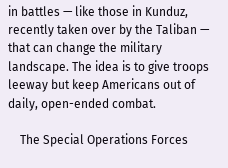in battles — like those in Kunduz, recently taken over by the Taliban — that can change the military landscape. The idea is to give troops leeway but keep Americans out of daily, open-ended combat.

    The Special Operations Forces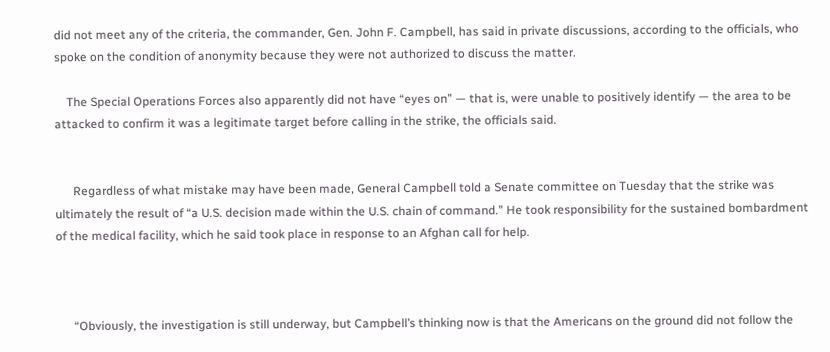did not meet any of the criteria, the commander, Gen. John F. Campbell, has said in private discussions, according to the officials, who spoke on the condition of anonymity because they were not authorized to discuss the matter.

    The Special Operations Forces also apparently did not have “eyes on” — that is, were unable to positively identify — the area to be attacked to confirm it was a legitimate target before calling in the strike, the officials said.


      Regardless of what mistake may have been made, General Campbell told a Senate committee on Tuesday that the strike was ultimately the result of “a U.S. decision made within the U.S. chain of command.” He took responsibility for the sustained bombardment of the medical facility, which he said took place in response to an Afghan call for help.



      “Obviously, the investigation is still underway, but Campbell’s thinking now is that the Americans on the ground did not follow the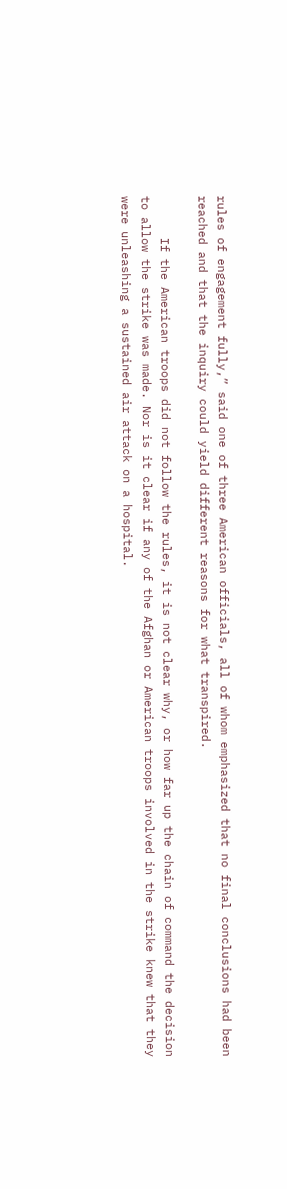rules of engagement fully,” said one of three American officials, all of whom emphasized that no final conclusions had been reached and that the inquiry could yield different reasons for what transpired.

      If the American troops did not follow the rules, it is not clear why, or how far up the chain of command the decision to allow the strike was made. Nor is it clear if any of the Afghan or American troops involved in the strike knew that they were unleashing a sustained air attack on a hospital.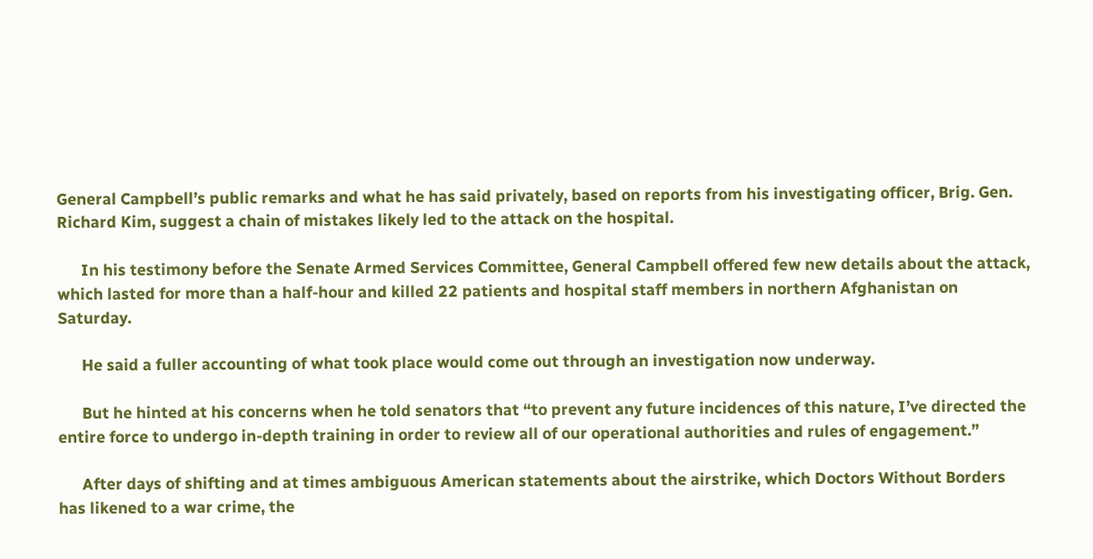General Campbell’s public remarks and what he has said privately, based on reports from his investigating officer, Brig. Gen. Richard Kim, suggest a chain of mistakes likely led to the attack on the hospital.

      In his testimony before the Senate Armed Services Committee, General Campbell offered few new details about the attack, which lasted for more than a half-hour and killed 22 patients and hospital staff members in northern Afghanistan on Saturday.

      He said a fuller accounting of what took place would come out through an investigation now underway.

      But he hinted at his concerns when he told senators that “to prevent any future incidences of this nature, I’ve directed the entire force to undergo in-depth training in order to review all of our operational authorities and rules of engagement.”

      After days of shifting and at times ambiguous American statements about the airstrike, which Doctors Without Borders has likened to a war crime, the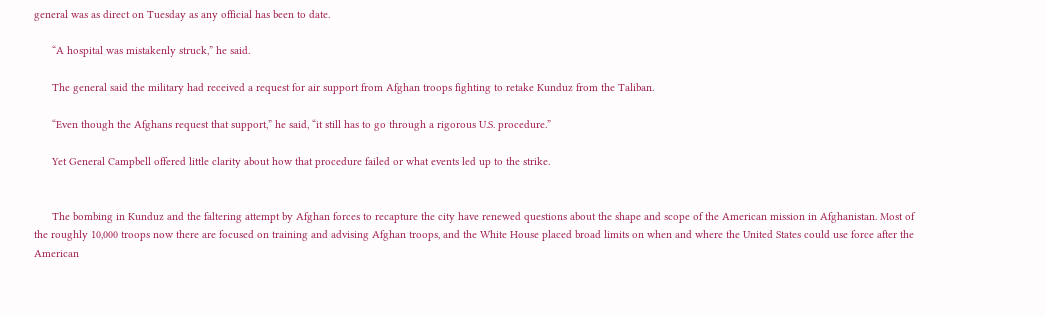general was as direct on Tuesday as any official has been to date.

      “A hospital was mistakenly struck,” he said.

      The general said the military had received a request for air support from Afghan troops fighting to retake Kunduz from the Taliban.

      “Even though the Afghans request that support,” he said, “it still has to go through a rigorous U.S. procedure.”

      Yet General Campbell offered little clarity about how that procedure failed or what events led up to the strike.


      The bombing in Kunduz and the faltering attempt by Afghan forces to recapture the city have renewed questions about the shape and scope of the American mission in Afghanistan. Most of the roughly 10,000 troops now there are focused on training and advising Afghan troops, and the White House placed broad limits on when and where the United States could use force after the American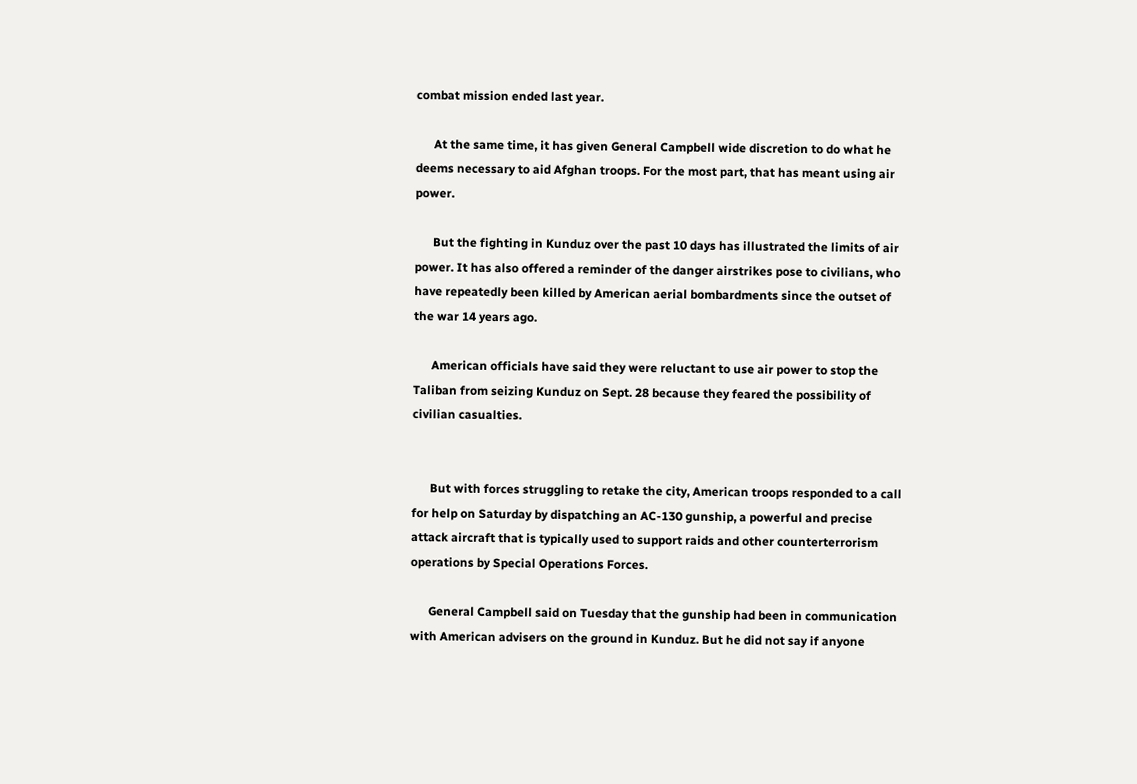combat mission ended last year.

      At the same time, it has given General Campbell wide discretion to do what he deems necessary to aid Afghan troops. For the most part, that has meant using air power.

      But the fighting in Kunduz over the past 10 days has illustrated the limits of air power. It has also offered a reminder of the danger airstrikes pose to civilians, who have repeatedly been killed by American aerial bombardments since the outset of the war 14 years ago.

      American officials have said they were reluctant to use air power to stop the Taliban from seizing Kunduz on Sept. 28 because they feared the possibility of civilian casualties.


      But with forces struggling to retake the city, American troops responded to a call for help on Saturday by dispatching an AC-130 gunship, a powerful and precise attack aircraft that is typically used to support raids and other counterterrorism operations by Special Operations Forces.

      General Campbell said on Tuesday that the gunship had been in communication with American advisers on the ground in Kunduz. But he did not say if anyone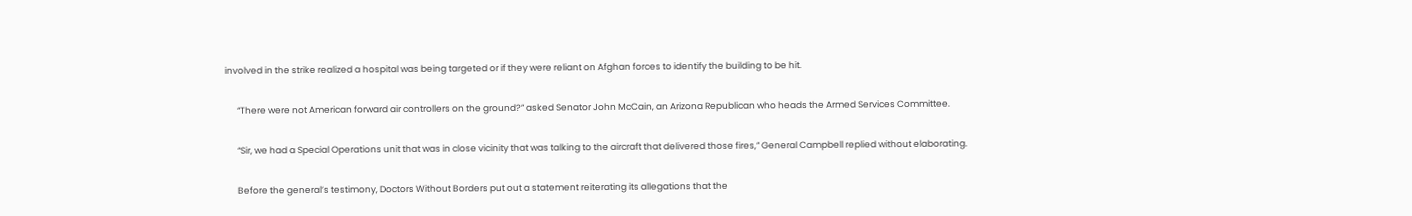involved in the strike realized a hospital was being targeted or if they were reliant on Afghan forces to identify the building to be hit.

      “There were not American forward air controllers on the ground?” asked Senator John McCain, an Arizona Republican who heads the Armed Services Committee.

      “Sir, we had a Special Operations unit that was in close vicinity that was talking to the aircraft that delivered those fires,” General Campbell replied without elaborating.

      Before the general’s testimony, Doctors Without Borders put out a statement reiterating its allegations that the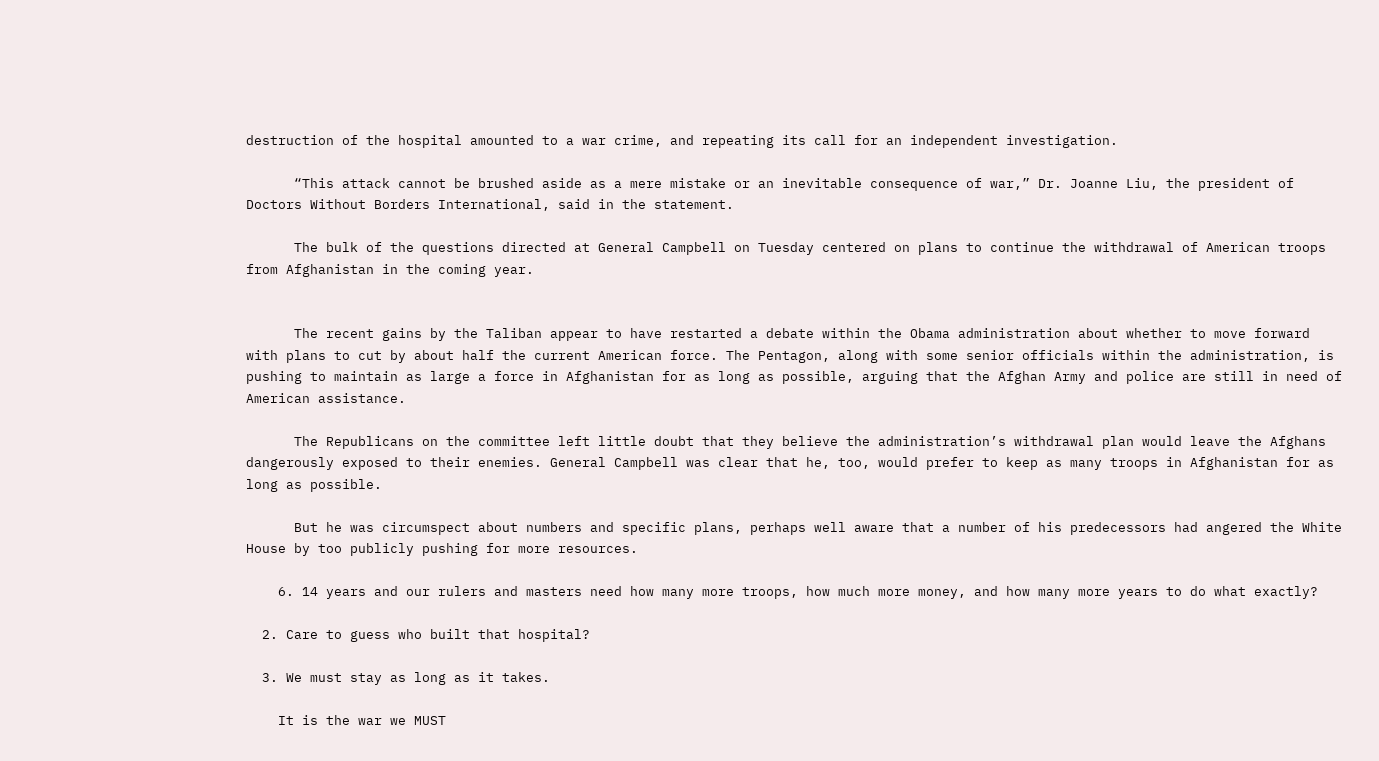destruction of the hospital amounted to a war crime, and repeating its call for an independent investigation.

      “This attack cannot be brushed aside as a mere mistake or an inevitable consequence of war,” Dr. Joanne Liu, the president of Doctors Without Borders International, said in the statement.

      The bulk of the questions directed at General Campbell on Tuesday centered on plans to continue the withdrawal of American troops from Afghanistan in the coming year.


      The recent gains by the Taliban appear to have restarted a debate within the Obama administration about whether to move forward with plans to cut by about half the current American force. The Pentagon, along with some senior officials within the administration, is pushing to maintain as large a force in Afghanistan for as long as possible, arguing that the Afghan Army and police are still in need of American assistance.

      The Republicans on the committee left little doubt that they believe the administration’s withdrawal plan would leave the Afghans dangerously exposed to their enemies. General Campbell was clear that he, too, would prefer to keep as many troops in Afghanistan for as long as possible.

      But he was circumspect about numbers and specific plans, perhaps well aware that a number of his predecessors had angered the White House by too publicly pushing for more resources.

    6. 14 years and our rulers and masters need how many more troops, how much more money, and how many more years to do what exactly?

  2. Care to guess who built that hospital?

  3. We must stay as long as it takes.

    It is the war we MUST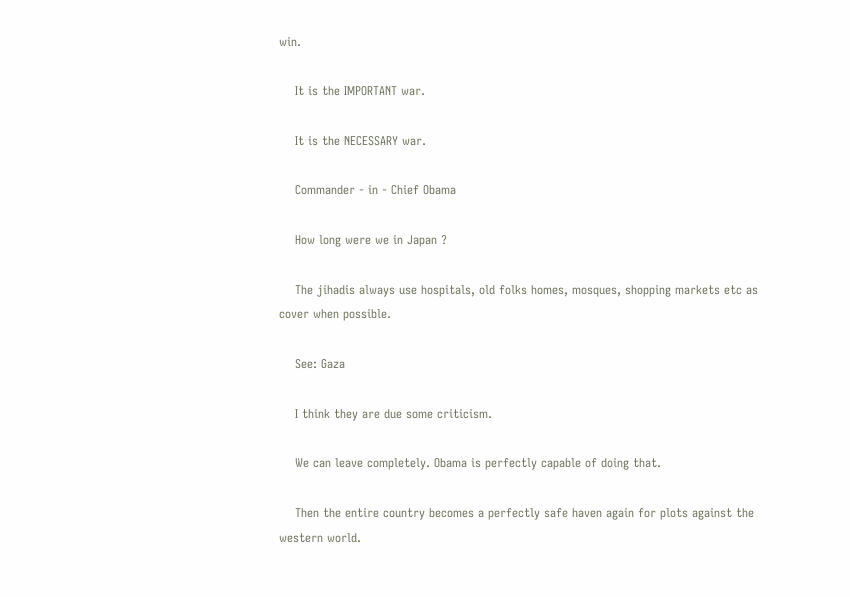win.

    It is the IMPORTANT war.

    It is the NECESSARY war.

    Commander - in - Chief Obama

    How long were we in Japan ?

    The jihadis always use hospitals, old folks homes, mosques, shopping markets etc as cover when possible.

    See: Gaza

    I think they are due some criticism.

    We can leave completely. Obama is perfectly capable of doing that.

    Then the entire country becomes a perfectly safe haven again for plots against the western world.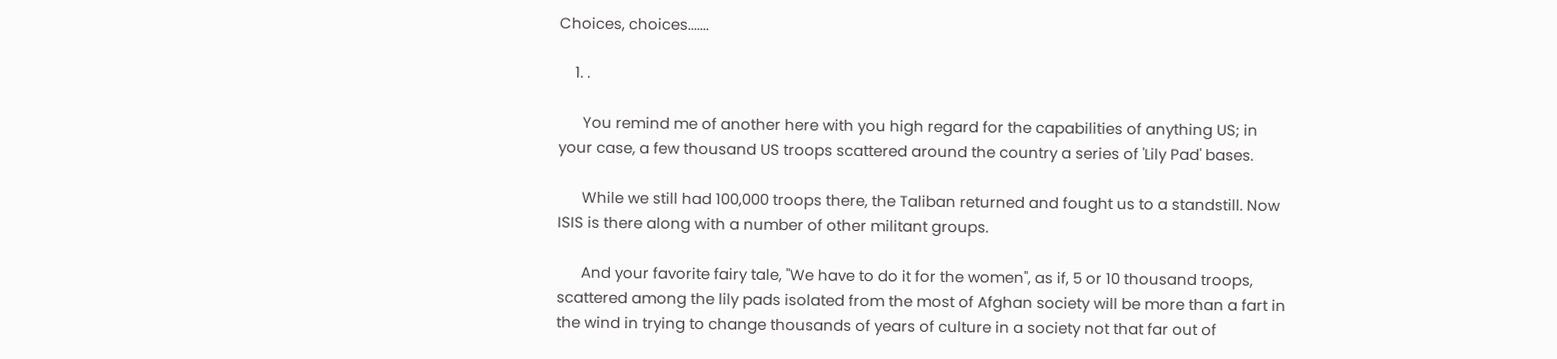Choices, choices.......

    1. .

      You remind me of another here with you high regard for the capabilities of anything US; in your case, a few thousand US troops scattered around the country a series of 'Lily Pad' bases.

      While we still had 100,000 troops there, the Taliban returned and fought us to a standstill. Now ISIS is there along with a number of other militant groups.

      And your favorite fairy tale, "We have to do it for the women", as if, 5 or 10 thousand troops, scattered among the lily pads isolated from the most of Afghan society will be more than a fart in the wind in trying to change thousands of years of culture in a society not that far out of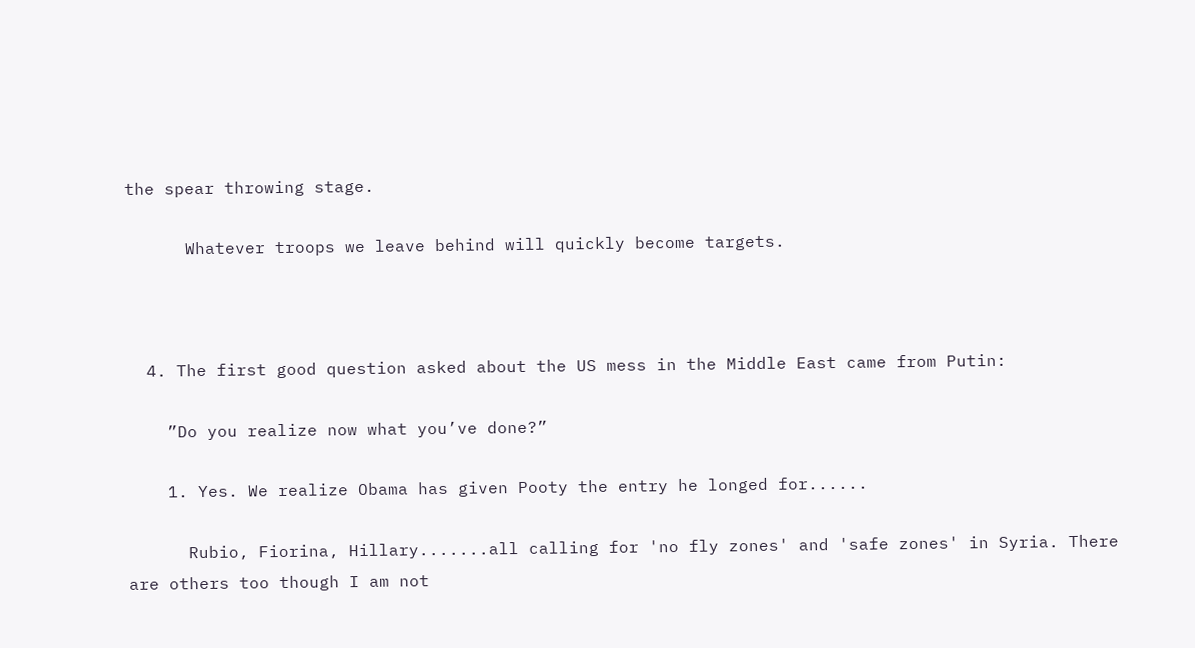the spear throwing stage.

      Whatever troops we leave behind will quickly become targets.



  4. The first good question asked about the US mess in the Middle East came from Putin:

    ”Do you realize now what you’ve done?”

    1. Yes. We realize Obama has given Pooty the entry he longed for......

      Rubio, Fiorina, Hillary.......all calling for 'no fly zones' and 'safe zones' in Syria. There are others too though I am not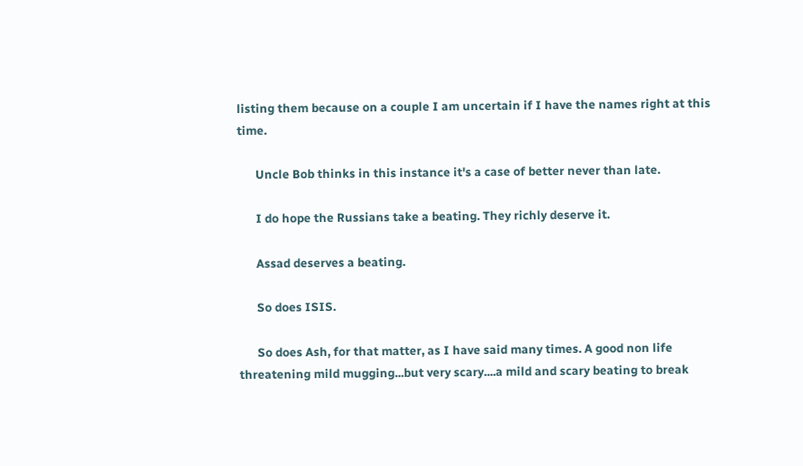listing them because on a couple I am uncertain if I have the names right at this time.

      Uncle Bob thinks in this instance it's a case of better never than late.

      I do hope the Russians take a beating. They richly deserve it.

      Assad deserves a beating.

      So does ISIS.

      So does Ash, for that matter, as I have said many times. A good non life threatening mild mugging...but very scary....a mild and scary beating to break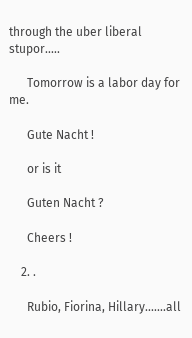through the uber liberal stupor.....

      Tomorrow is a labor day for me.

      Gute Nacht !

      or is it

      Guten Nacht ?

      Cheers !

    2. .

      Rubio, Fiorina, Hillary.......all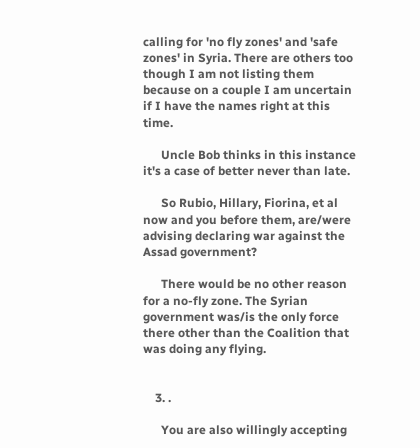calling for 'no fly zones' and 'safe zones' in Syria. There are others too though I am not listing them because on a couple I am uncertain if I have the names right at this time.

      Uncle Bob thinks in this instance it's a case of better never than late.

      So Rubio, Hillary, Fiorina, et al now and you before them, are/were advising declaring war against the Assad government?

      There would be no other reason for a no-fly zone. The Syrian government was/is the only force there other than the Coalition that was doing any flying.


    3. .

      You are also willingly accepting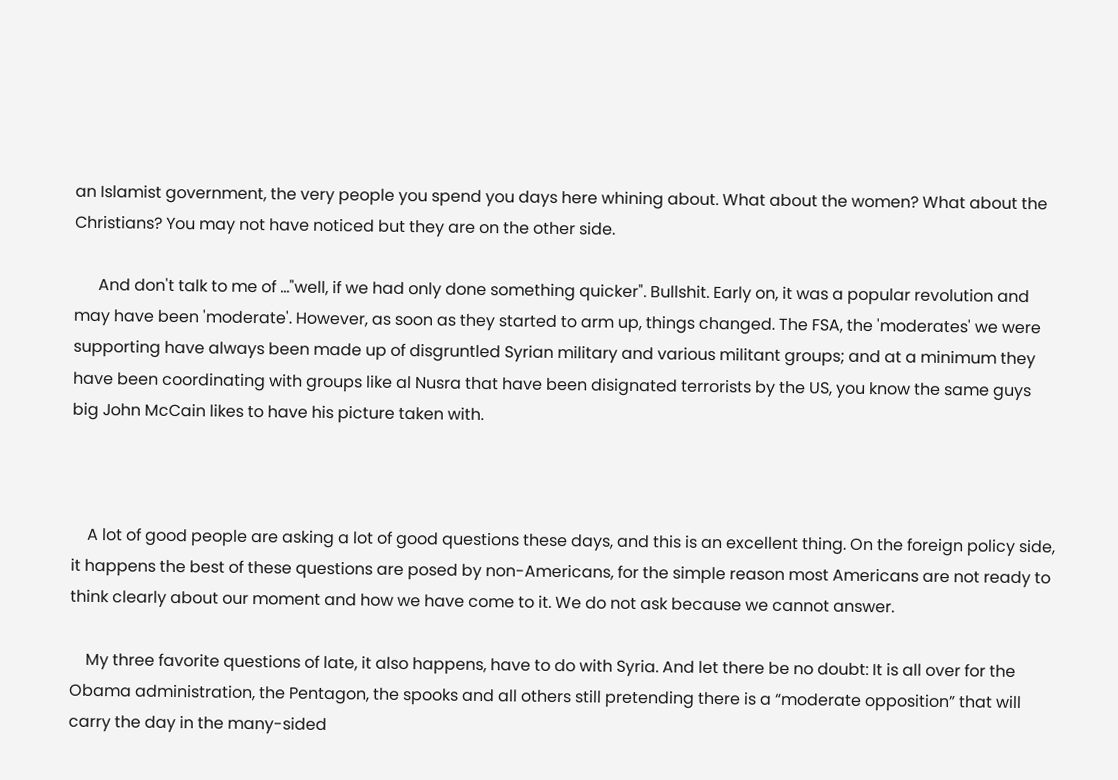an Islamist government, the very people you spend you days here whining about. What about the women? What about the Christians? You may not have noticed but they are on the other side.

      And don't talk to me of ..."well, if we had only done something quicker". Bullshit. Early on, it was a popular revolution and may have been 'moderate'. However, as soon as they started to arm up, things changed. The FSA, the 'moderates' we were supporting have always been made up of disgruntled Syrian military and various militant groups; and at a minimum they have been coordinating with groups like al Nusra that have been disignated terrorists by the US, you know the same guys big John McCain likes to have his picture taken with.



    A lot of good people are asking a lot of good questions these days, and this is an excellent thing. On the foreign policy side, it happens the best of these questions are posed by non-Americans, for the simple reason most Americans are not ready to think clearly about our moment and how we have come to it. We do not ask because we cannot answer.

    My three favorite questions of late, it also happens, have to do with Syria. And let there be no doubt: It is all over for the Obama administration, the Pentagon, the spooks and all others still pretending there is a “moderate opposition” that will carry the day in the many-sided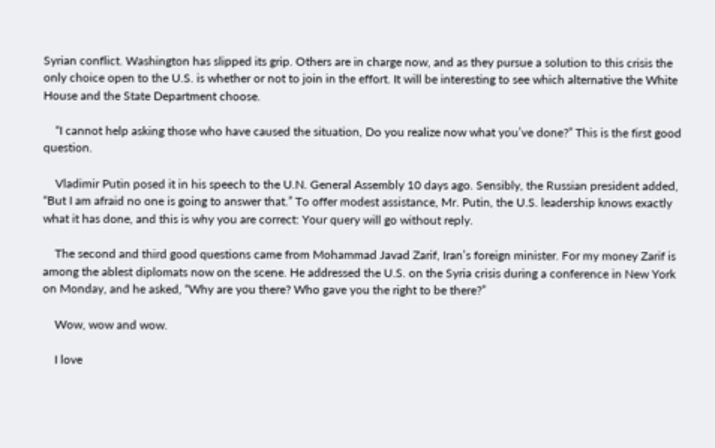Syrian conflict. Washington has slipped its grip. Others are in charge now, and as they pursue a solution to this crisis the only choice open to the U.S. is whether or not to join in the effort. It will be interesting to see which alternative the White House and the State Department choose.

    “I cannot help asking those who have caused the situation, Do you realize now what you’ve done?” This is the first good question.

    Vladimir Putin posed it in his speech to the U.N. General Assembly 10 days ago. Sensibly, the Russian president added, “But I am afraid no one is going to answer that.” To offer modest assistance, Mr. Putin, the U.S. leadership knows exactly what it has done, and this is why you are correct: Your query will go without reply.

    The second and third good questions came from Mohammad Javad Zarif, Iran’s foreign minister. For my money Zarif is among the ablest diplomats now on the scene. He addressed the U.S. on the Syria crisis during a conference in New York on Monday, and he asked, “Why are you there? Who gave you the right to be there?”

    Wow, wow and wow.

    I love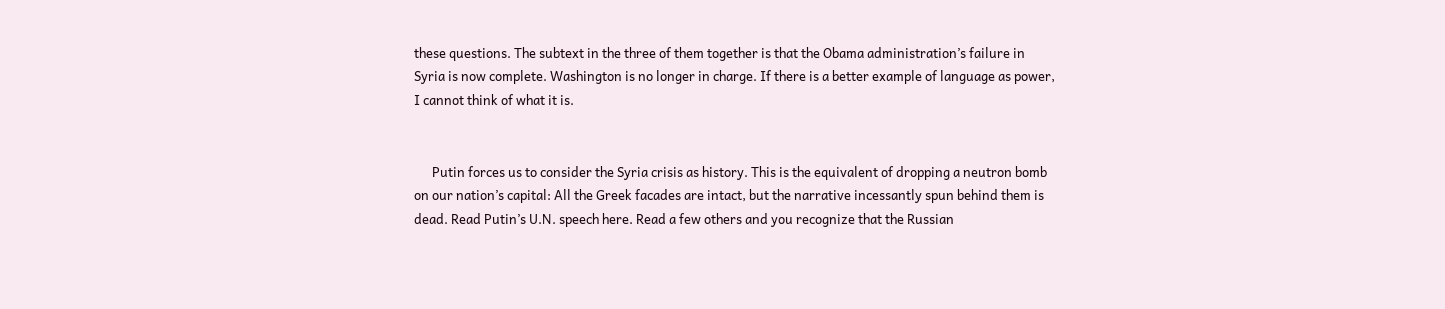these questions. The subtext in the three of them together is that the Obama administration’s failure in Syria is now complete. Washington is no longer in charge. If there is a better example of language as power, I cannot think of what it is.


      Putin forces us to consider the Syria crisis as history. This is the equivalent of dropping a neutron bomb on our nation’s capital: All the Greek facades are intact, but the narrative incessantly spun behind them is dead. Read Putin’s U.N. speech here. Read a few others and you recognize that the Russian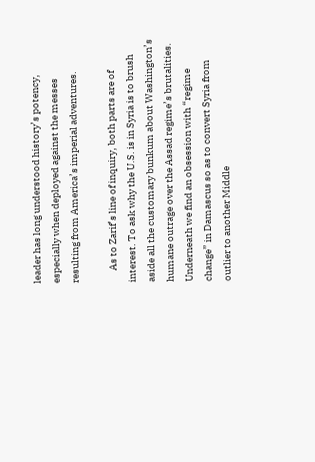leader has long understood history’s potency, especially when deployed against the messes resulting from America’s imperial adventures.

      As to Zarif’s line of inquiry, both parts are of interest. To ask why the U.S. is in Syria is to brush aside all the customary bunkum about Washington’s humane outrage over the Assad regime’s brutalities. Underneath we find an obsession with “regime change” in Damascus so as to convert Syria from outlier to another Middle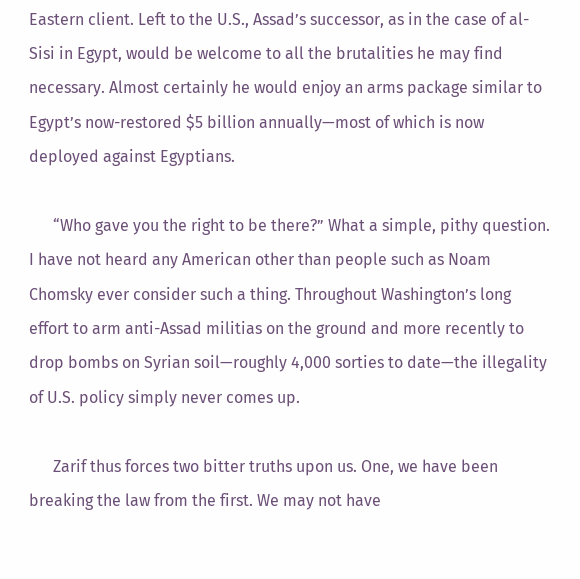Eastern client. Left to the U.S., Assad’s successor, as in the case of al-Sisi in Egypt, would be welcome to all the brutalities he may find necessary. Almost certainly he would enjoy an arms package similar to Egypt’s now-restored $5 billion annually—most of which is now deployed against Egyptians.

      “Who gave you the right to be there?” What a simple, pithy question. I have not heard any American other than people such as Noam Chomsky ever consider such a thing. Throughout Washington’s long effort to arm anti-Assad militias on the ground and more recently to drop bombs on Syrian soil—roughly 4,000 sorties to date—the illegality of U.S. policy simply never comes up.

      Zarif thus forces two bitter truths upon us. One, we have been breaking the law from the first. We may not have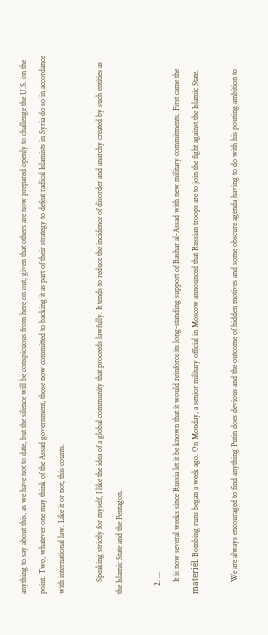anything to say about this, as we have not to date, but the silence will be conspicuous from here on out, given that others are now prepared openly to challenge the U.S. on the point. Two, whatever one may think of the Assad government, those now committed to backing it as part of their strategy to defeat radical Islamists in Syria do so in accordance with international law. Like it or not, this counts.

      Speaking strictly for myself, I like the idea of a global community that proceeds lawfully. It tends to reduce the incidence of disorder and anarchy created by such entities as the Islamic State and the Pentagon.

    2. ...
      It is now several weeks since Russia let it be known that it would reinforce its long-standing support of Bashar al-Assad with new military commitments. First came the materiél. Bombing runs began a week ago. On Monday, a senior military official in Moscow announced that Russian troops are to join the fight against the Islamic State.

      We are always encouraged to find anything Putin does devious and the outcome of hidden motives and some obscure agenda having to do with his pouting ambition to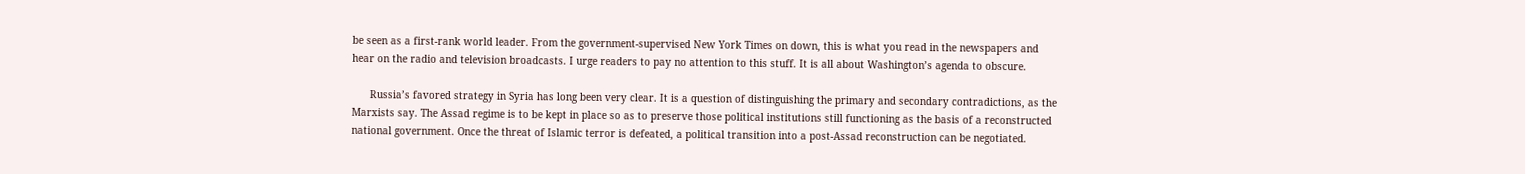be seen as a first-rank world leader. From the government-supervised New York Times on down, this is what you read in the newspapers and hear on the radio and television broadcasts. I urge readers to pay no attention to this stuff. It is all about Washington’s agenda to obscure.

      Russia’s favored strategy in Syria has long been very clear. It is a question of distinguishing the primary and secondary contradictions, as the Marxists say. The Assad regime is to be kept in place so as to preserve those political institutions still functioning as the basis of a reconstructed national government. Once the threat of Islamic terror is defeated, a political transition into a post-Assad reconstruction can be negotiated.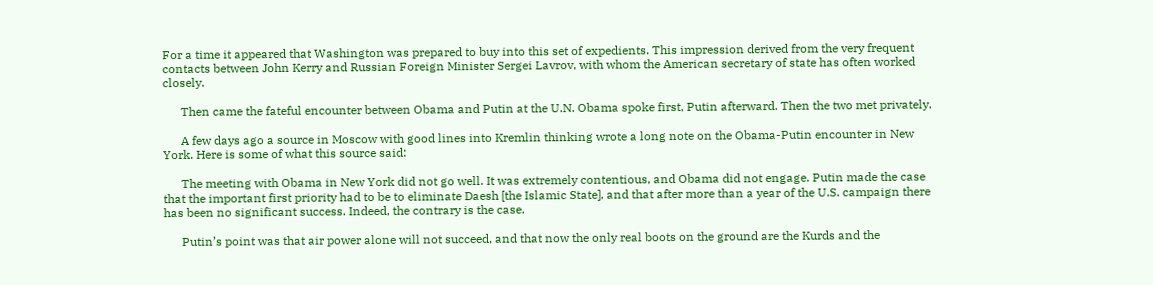For a time it appeared that Washington was prepared to buy into this set of expedients. This impression derived from the very frequent contacts between John Kerry and Russian Foreign Minister Sergei Lavrov, with whom the American secretary of state has often worked closely.

      Then came the fateful encounter between Obama and Putin at the U.N. Obama spoke first, Putin afterward. Then the two met privately.

      A few days ago a source in Moscow with good lines into Kremlin thinking wrote a long note on the Obama-Putin encounter in New York. Here is some of what this source said:

      The meeting with Obama in New York did not go well. It was extremely contentious, and Obama did not engage. Putin made the case that the important first priority had to be to eliminate Daesh [the Islamic State], and that after more than a year of the U.S. campaign there has been no significant success. Indeed, the contrary is the case.

      Putin’s point was that air power alone will not succeed, and that now the only real boots on the ground are the Kurds and the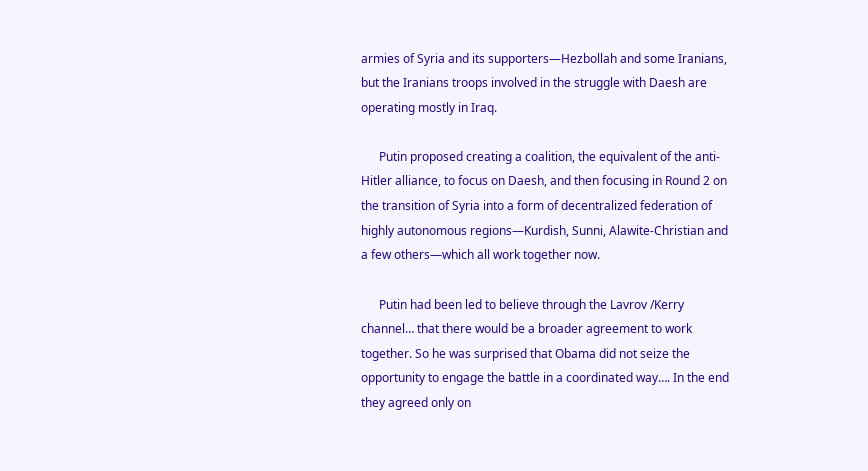armies of Syria and its supporters—Hezbollah and some Iranians, but the Iranians troops involved in the struggle with Daesh are operating mostly in Iraq.

      Putin proposed creating a coalition, the equivalent of the anti-Hitler alliance, to focus on Daesh, and then focusing in Round 2 on the transition of Syria into a form of decentralized federation of highly autonomous regions—Kurdish, Sunni, Alawite-Christian and a few others—which all work together now.

      Putin had been led to believe through the Lavrov /Kerry channel… that there would be a broader agreement to work together. So he was surprised that Obama did not seize the opportunity to engage the battle in a coordinated way…. In the end they agreed only on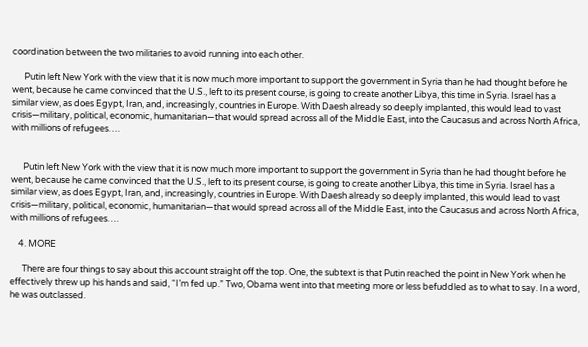coordination between the two militaries to avoid running into each other.

      Putin left New York with the view that it is now much more important to support the government in Syria than he had thought before he went, because he came convinced that the U.S., left to its present course, is going to create another Libya, this time in Syria. Israel has a similar view, as does Egypt, Iran, and, increasingly, countries in Europe. With Daesh already so deeply implanted, this would lead to vast crisis—military, political, economic, humanitarian—that would spread across all of the Middle East, into the Caucasus and across North Africa, with millions of refugees….


      Putin left New York with the view that it is now much more important to support the government in Syria than he had thought before he went, because he came convinced that the U.S., left to its present course, is going to create another Libya, this time in Syria. Israel has a similar view, as does Egypt, Iran, and, increasingly, countries in Europe. With Daesh already so deeply implanted, this would lead to vast crisis—military, political, economic, humanitarian—that would spread across all of the Middle East, into the Caucasus and across North Africa, with millions of refugees….

    4. MORE

      There are four things to say about this account straight off the top. One, the subtext is that Putin reached the point in New York when he effectively threw up his hands and said, “I’m fed up.” Two, Obama went into that meeting more or less befuddled as to what to say. In a word, he was outclassed.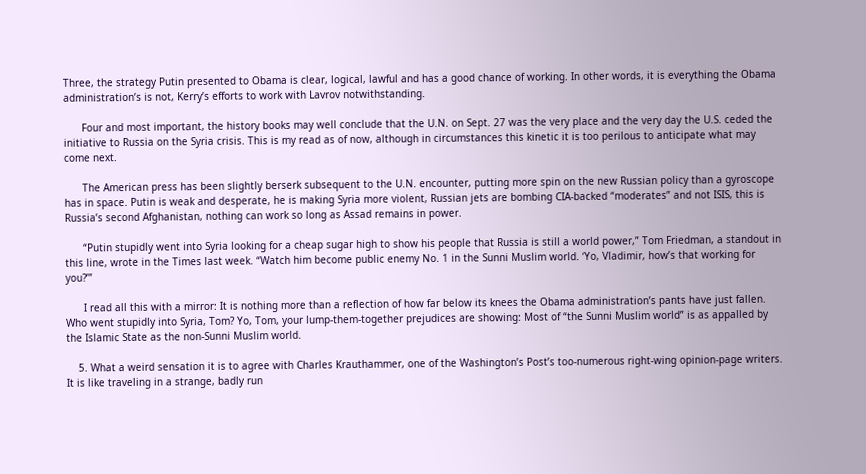Three, the strategy Putin presented to Obama is clear, logical, lawful and has a good chance of working. In other words, it is everything the Obama administration’s is not, Kerry’s efforts to work with Lavrov notwithstanding.

      Four and most important, the history books may well conclude that the U.N. on Sept. 27 was the very place and the very day the U.S. ceded the initiative to Russia on the Syria crisis. This is my read as of now, although in circumstances this kinetic it is too perilous to anticipate what may come next.

      The American press has been slightly berserk subsequent to the U.N. encounter, putting more spin on the new Russian policy than a gyroscope has in space. Putin is weak and desperate, he is making Syria more violent, Russian jets are bombing CIA-backed “moderates” and not ISIS, this is Russia’s second Afghanistan, nothing can work so long as Assad remains in power.

      “Putin stupidly went into Syria looking for a cheap sugar high to show his people that Russia is still a world power,” Tom Friedman, a standout in this line, wrote in the Times last week. “Watch him become public enemy No. 1 in the Sunni Muslim world. ‘Yo, Vladimir, how’s that working for you?’”

      I read all this with a mirror: It is nothing more than a reflection of how far below its knees the Obama administration’s pants have just fallen. Who went stupidly into Syria, Tom? Yo, Tom, your lump-them-together prejudices are showing: Most of “the Sunni Muslim world” is as appalled by the Islamic State as the non-Sunni Muslim world.

    5. What a weird sensation it is to agree with Charles Krauthammer, one of the Washington’s Post’s too-numerous right-wing opinion-page writers. It is like traveling in a strange, badly run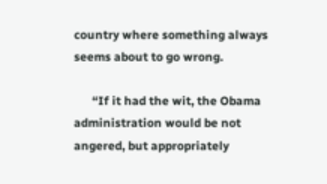country where something always seems about to go wrong.

      “If it had the wit, the Obama administration would be not angered, but appropriately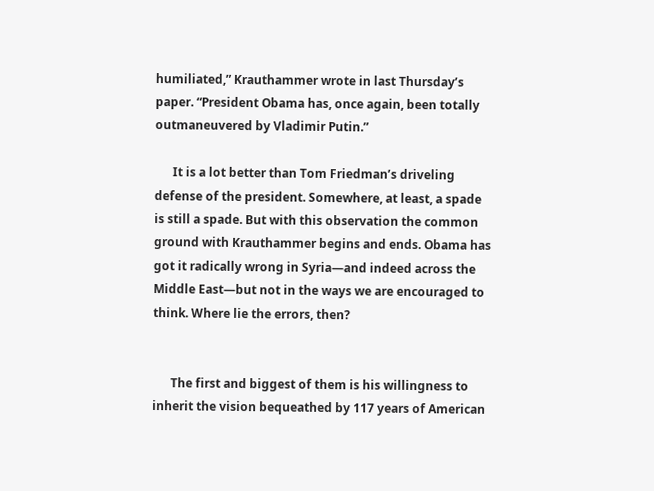humiliated,” Krauthammer wrote in last Thursday’s paper. “President Obama has, once again, been totally outmaneuvered by Vladimir Putin.”

      It is a lot better than Tom Friedman’s driveling defense of the president. Somewhere, at least, a spade is still a spade. But with this observation the common ground with Krauthammer begins and ends. Obama has got it radically wrong in Syria—and indeed across the Middle East—but not in the ways we are encouraged to think. Where lie the errors, then?


      The first and biggest of them is his willingness to inherit the vision bequeathed by 117 years of American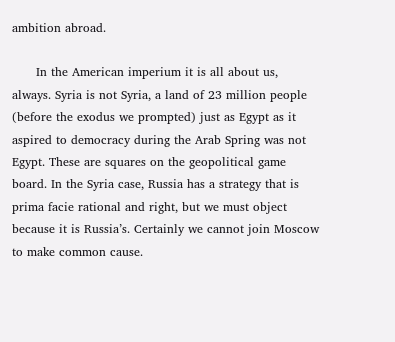ambition abroad.

      In the American imperium it is all about us, always. Syria is not Syria, a land of 23 million people (before the exodus we prompted) just as Egypt as it aspired to democracy during the Arab Spring was not Egypt. These are squares on the geopolitical game board. In the Syria case, Russia has a strategy that is prima facie rational and right, but we must object because it is Russia’s. Certainly we cannot join Moscow to make common cause.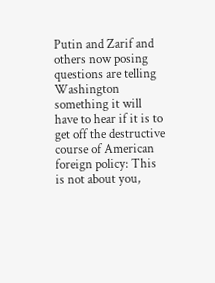Putin and Zarif and others now posing questions are telling Washington something it will have to hear if it is to get off the destructive course of American foreign policy: This is not about you,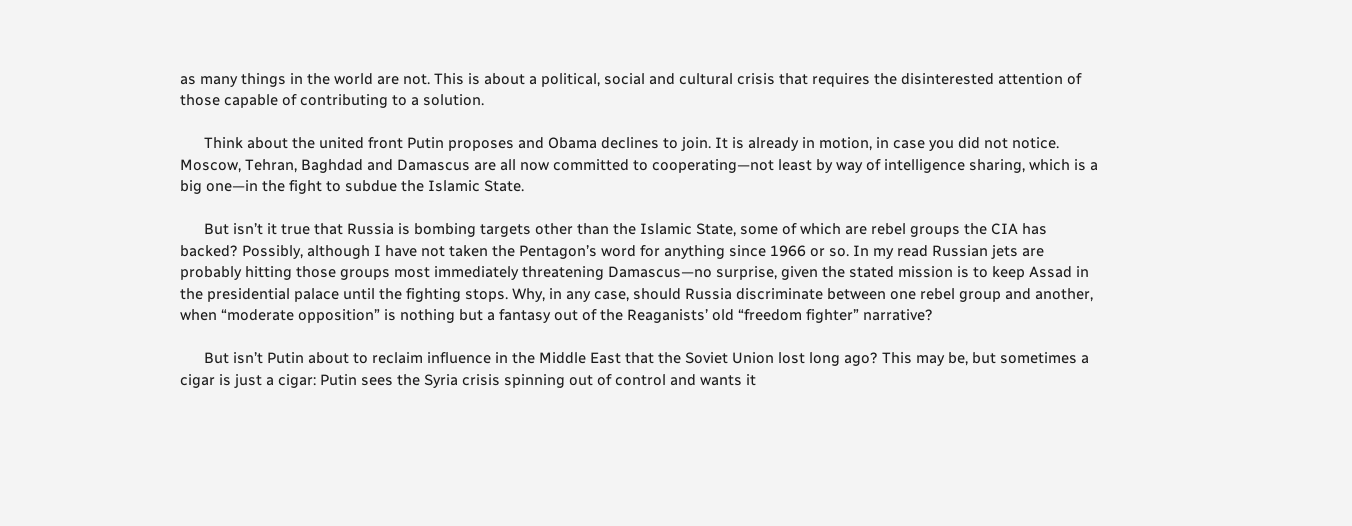as many things in the world are not. This is about a political, social and cultural crisis that requires the disinterested attention of those capable of contributing to a solution.

      Think about the united front Putin proposes and Obama declines to join. It is already in motion, in case you did not notice. Moscow, Tehran, Baghdad and Damascus are all now committed to cooperating—not least by way of intelligence sharing, which is a big one—in the fight to subdue the Islamic State.

      But isn’t it true that Russia is bombing targets other than the Islamic State, some of which are rebel groups the CIA has backed? Possibly, although I have not taken the Pentagon’s word for anything since 1966 or so. In my read Russian jets are probably hitting those groups most immediately threatening Damascus—no surprise, given the stated mission is to keep Assad in the presidential palace until the fighting stops. Why, in any case, should Russia discriminate between one rebel group and another, when “moderate opposition” is nothing but a fantasy out of the Reaganists’ old “freedom fighter” narrative?

      But isn’t Putin about to reclaim influence in the Middle East that the Soviet Union lost long ago? This may be, but sometimes a cigar is just a cigar: Putin sees the Syria crisis spinning out of control and wants it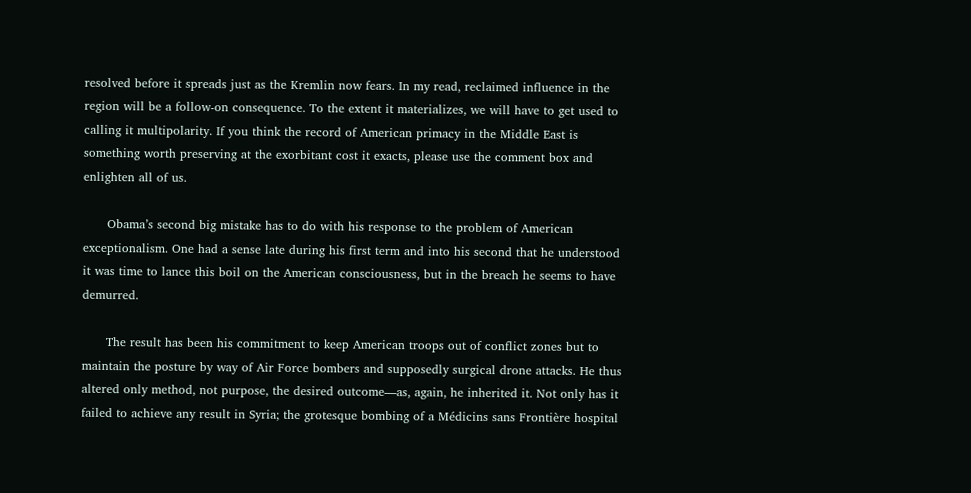resolved before it spreads just as the Kremlin now fears. In my read, reclaimed influence in the region will be a follow-on consequence. To the extent it materializes, we will have to get used to calling it multipolarity. If you think the record of American primacy in the Middle East is something worth preserving at the exorbitant cost it exacts, please use the comment box and enlighten all of us.

      Obama’s second big mistake has to do with his response to the problem of American exceptionalism. One had a sense late during his first term and into his second that he understood it was time to lance this boil on the American consciousness, but in the breach he seems to have demurred.

      The result has been his commitment to keep American troops out of conflict zones but to maintain the posture by way of Air Force bombers and supposedly surgical drone attacks. He thus altered only method, not purpose, the desired outcome—as, again, he inherited it. Not only has it failed to achieve any result in Syria; the grotesque bombing of a Médicins sans Frontière hospital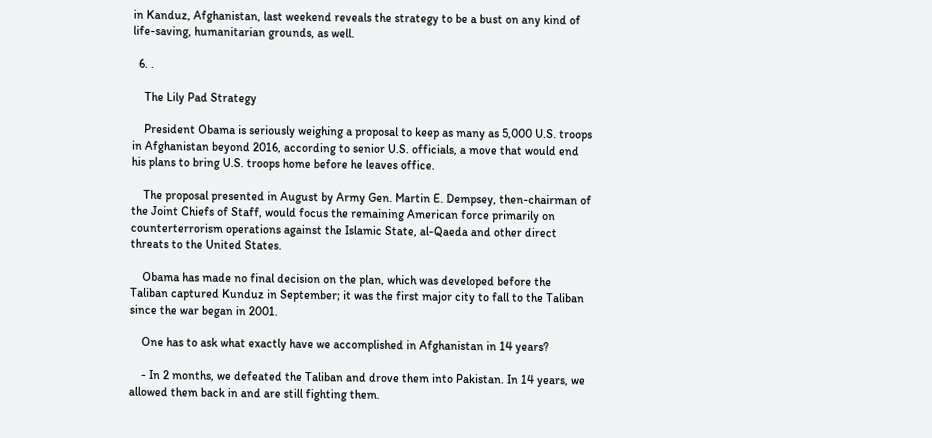in Kanduz, Afghanistan, last weekend reveals the strategy to be a bust on any kind of life-saving, humanitarian grounds, as well.

  6. .

    The Lily Pad Strategy

    President Obama is seriously weighing a proposal to keep as many as 5,000 U.S. troops in Afghanistan beyond 2016, according to senior U.S. officials, a move that would end his plans to bring U.S. troops home before he leaves office.

    The proposal presented in August by Army Gen. Martin E. Dempsey, then-chairman of the Joint Chiefs of Staff, would focus the remaining American force primarily on counterterrorism operations against the Islamic State, al-Qaeda and other direct threats to the United States.

    Obama has made no final decision on the plan, which was developed before the Taliban captured Kunduz in September; it was the first major city to fall to the Taliban since the war began in 2001.

    One has to ask what exactly have we accomplished in Afghanistan in 14 years?

    - In 2 months, we defeated the Taliban and drove them into Pakistan. In 14 years, we allowed them back in and are still fighting them.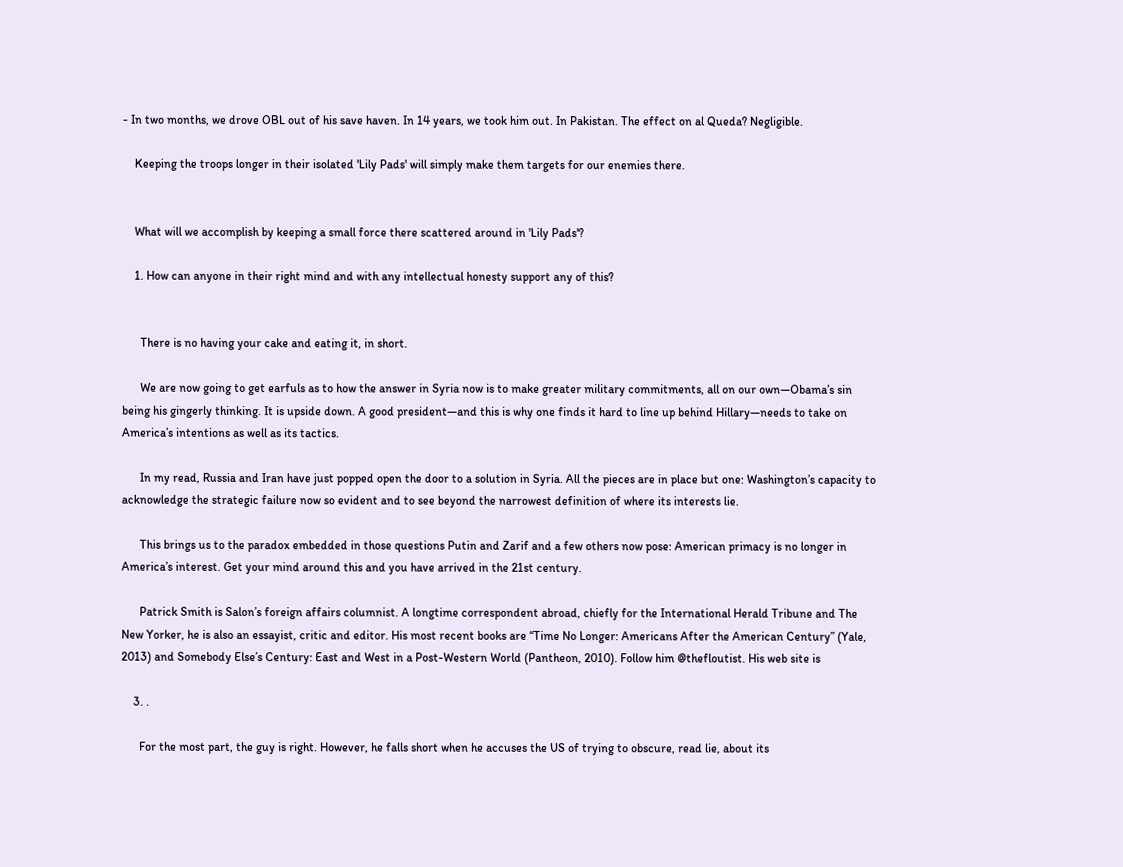- In two months, we drove OBL out of his save haven. In 14 years, we took him out. In Pakistan. The effect on al Queda? Negligible.

    Keeping the troops longer in their isolated 'Lily Pads' will simply make them targets for our enemies there.


    What will we accomplish by keeping a small force there scattered around in 'Lily Pads'?

    1. How can anyone in their right mind and with any intellectual honesty support any of this?


      There is no having your cake and eating it, in short.

      We are now going to get earfuls as to how the answer in Syria now is to make greater military commitments, all on our own—Obama’s sin being his gingerly thinking. It is upside down. A good president—and this is why one finds it hard to line up behind Hillary—needs to take on America’s intentions as well as its tactics.

      In my read, Russia and Iran have just popped open the door to a solution in Syria. All the pieces are in place but one: Washington’s capacity to acknowledge the strategic failure now so evident and to see beyond the narrowest definition of where its interests lie.

      This brings us to the paradox embedded in those questions Putin and Zarif and a few others now pose: American primacy is no longer in America’s interest. Get your mind around this and you have arrived in the 21st century.

      Patrick Smith is Salon’s foreign affairs columnist. A longtime correspondent abroad, chiefly for the International Herald Tribune and The New Yorker, he is also an essayist, critic and editor. His most recent books are “Time No Longer: Americans After the American Century” (Yale, 2013) and Somebody Else’s Century: East and West in a Post-Western World (Pantheon, 2010). Follow him @thefloutist. His web site is

    3. .

      For the most part, the guy is right. However, he falls short when he accuses the US of trying to obscure, read lie, about its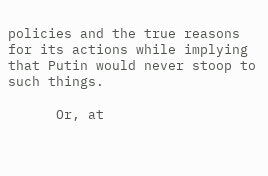policies and the true reasons for its actions while implying that Putin would never stoop to such things.

      Or, at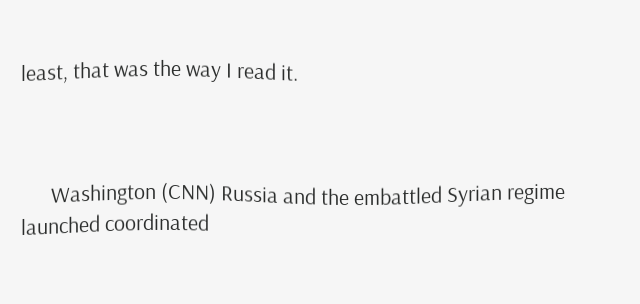least, that was the way I read it.



      Washington (CNN) Russia and the embattled Syrian regime launched coordinated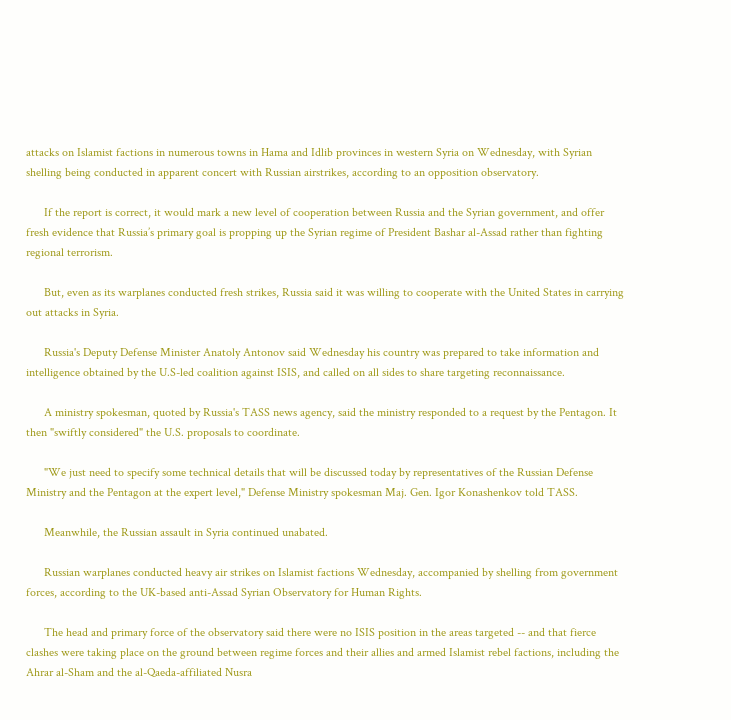attacks on Islamist factions in numerous towns in Hama and Idlib provinces in western Syria on Wednesday, with Syrian shelling being conducted in apparent concert with Russian airstrikes, according to an opposition observatory.

      If the report is correct, it would mark a new level of cooperation between Russia and the Syrian government, and offer fresh evidence that Russia’s primary goal is propping up the Syrian regime of President Bashar al-Assad rather than fighting regional terrorism.

      But, even as its warplanes conducted fresh strikes, Russia said it was willing to cooperate with the United States in carrying out attacks in Syria.

      Russia's Deputy Defense Minister Anatoly Antonov said Wednesday his country was prepared to take information and intelligence obtained by the U.S-led coalition against ISIS, and called on all sides to share targeting reconnaissance.

      A ministry spokesman, quoted by Russia's TASS news agency, said the ministry responded to a request by the Pentagon. It then "swiftly considered" the U.S. proposals to coordinate.

      "We just need to specify some technical details that will be discussed today by representatives of the Russian Defense Ministry and the Pentagon at the expert level," Defense Ministry spokesman Maj. Gen. Igor Konashenkov told TASS.

      Meanwhile, the Russian assault in Syria continued unabated.

      Russian warplanes conducted heavy air strikes on Islamist factions Wednesday, accompanied by shelling from government forces, according to the UK-based anti-Assad Syrian Observatory for Human Rights.

      The head and primary force of the observatory said there were no ISIS position in the areas targeted -- and that fierce clashes were taking place on the ground between regime forces and their allies and armed Islamist rebel factions, including the Ahrar al-Sham and the al-Qaeda-affiliated Nusra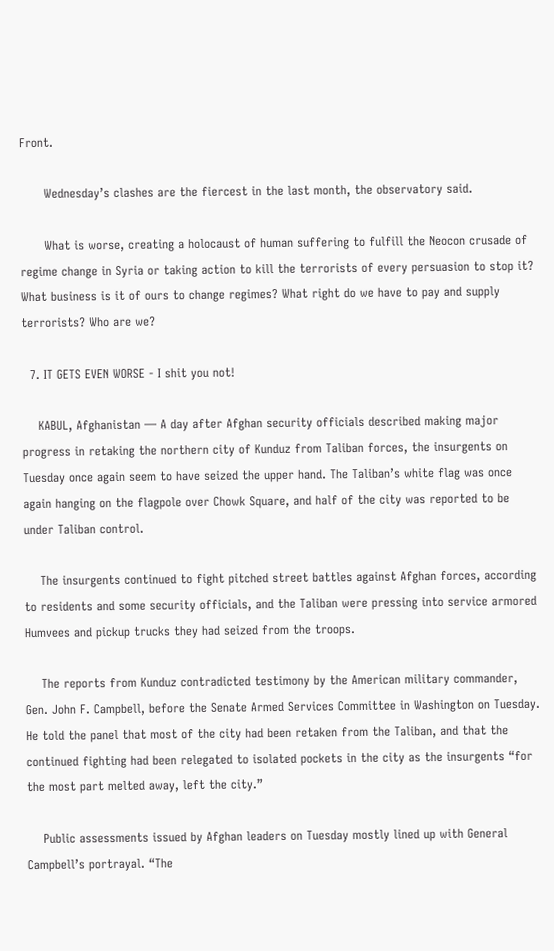Front.

      Wednesday’s clashes are the fiercest in the last month, the observatory said.

      What is worse, creating a holocaust of human suffering to fulfill the Neocon crusade of regime change in Syria or taking action to kill the terrorists of every persuasion to stop it? What business is it of ours to change regimes? What right do we have to pay and supply terrorists? Who are we?

  7. IT GETS EVEN WORSE - I shit you not!

    KABUL, Afghanistan — A day after Afghan security officials described making major progress in retaking the northern city of Kunduz from Taliban forces, the insurgents on Tuesday once again seem to have seized the upper hand. The Taliban’s white flag was once again hanging on the flagpole over Chowk Square, and half of the city was reported to be under Taliban control.

    The insurgents continued to fight pitched street battles against Afghan forces, according to residents and some security officials, and the Taliban were pressing into service armored Humvees and pickup trucks they had seized from the troops.

    The reports from Kunduz contradicted testimony by the American military commander, Gen. John F. Campbell, before the Senate Armed Services Committee in Washington on Tuesday. He told the panel that most of the city had been retaken from the Taliban, and that the continued fighting had been relegated to isolated pockets in the city as the insurgents “for the most part melted away, left the city.”

    Public assessments issued by Afghan leaders on Tuesday mostly lined up with General Campbell’s portrayal. “The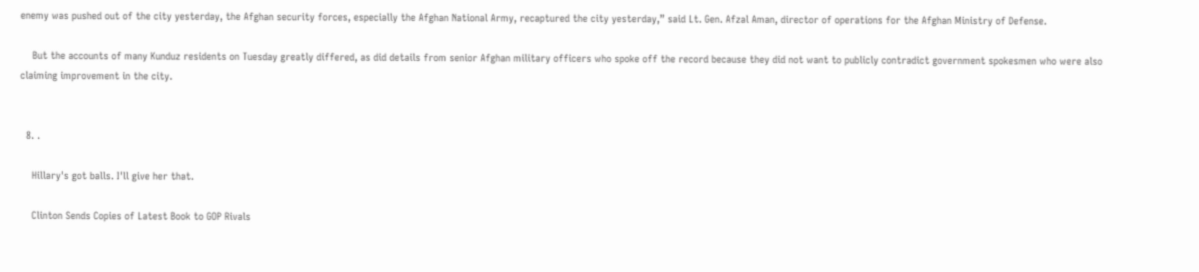enemy was pushed out of the city yesterday, the Afghan security forces, especially the Afghan National Army, recaptured the city yesterday,” said Lt. Gen. Afzal Aman, director of operations for the Afghan Ministry of Defense.

    But the accounts of many Kunduz residents on Tuesday greatly differed, as did details from senior Afghan military officers who spoke off the record because they did not want to publicly contradict government spokesmen who were also claiming improvement in the city.


  8. .

    Hillary's got balls. I'll give her that.

    Clinton Sends Copies of Latest Book to GOP Rivals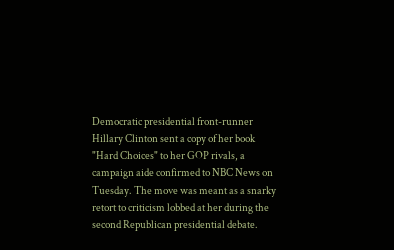Democratic presidential front-runner Hillary Clinton sent a copy of her book "Hard Choices" to her GOP rivals, a campaign aide confirmed to NBC News on Tuesday. The move was meant as a snarky retort to criticism lobbed at her during the second Republican presidential debate.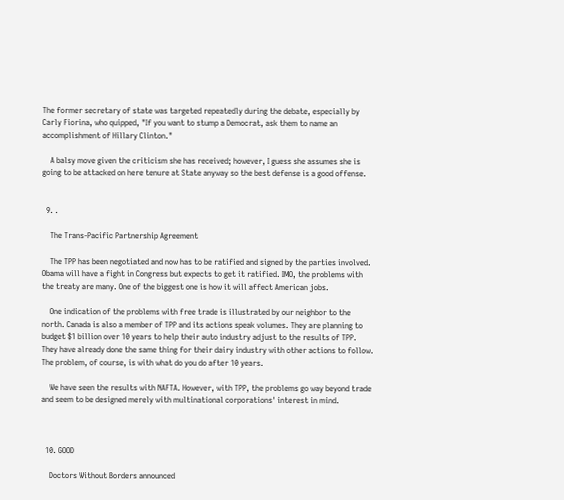The former secretary of state was targeted repeatedly during the debate, especially by Carly Fiorina, who quipped, "If you want to stump a Democrat, ask them to name an accomplishment of Hillary Clinton."

    A balsy move given the criticism she has received; however, I guess she assumes she is going to be attacked on here tenure at State anyway so the best defense is a good offense.


  9. .

    The Trans-Pacific Partnership Agreement

    The TPP has been negotiated and now has to be ratified and signed by the parties involved. Obama will have a fight in Congress but expects to get it ratified. IMO, the problems with the treaty are many. One of the biggest one is how it will affect American jobs.

    One indication of the problems with free trade is illustrated by our neighbor to the north. Canada is also a member of TPP and its actions speak volumes. They are planning to budget $1 billion over 10 years to help their auto industry adjust to the results of TPP. They have already done the same thing for their dairy industry with other actions to follow. The problem, of course, is with what do you do after 10 years.

    We have seen the results with NAFTA. However, with TPP, the problems go way beyond trade and seem to be designed merely with multinational corporations' interest in mind.



  10. GOOD

    Doctors Without Borders announced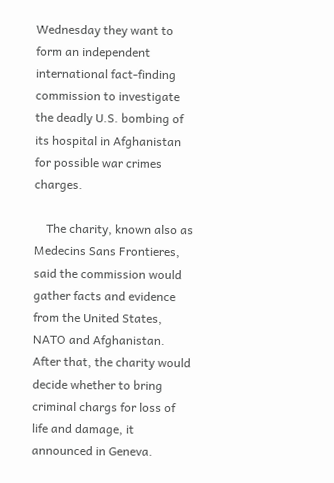Wednesday they want to form an independent international fact-finding commission to investigate the deadly U.S. bombing of its hospital in Afghanistan for possible war crimes charges.

    The charity, known also as Medecins Sans Frontieres, said the commission would gather facts and evidence from the United States, NATO and Afghanistan. After that, the charity would decide whether to bring criminal chargs for loss of life and damage, it announced in Geneva.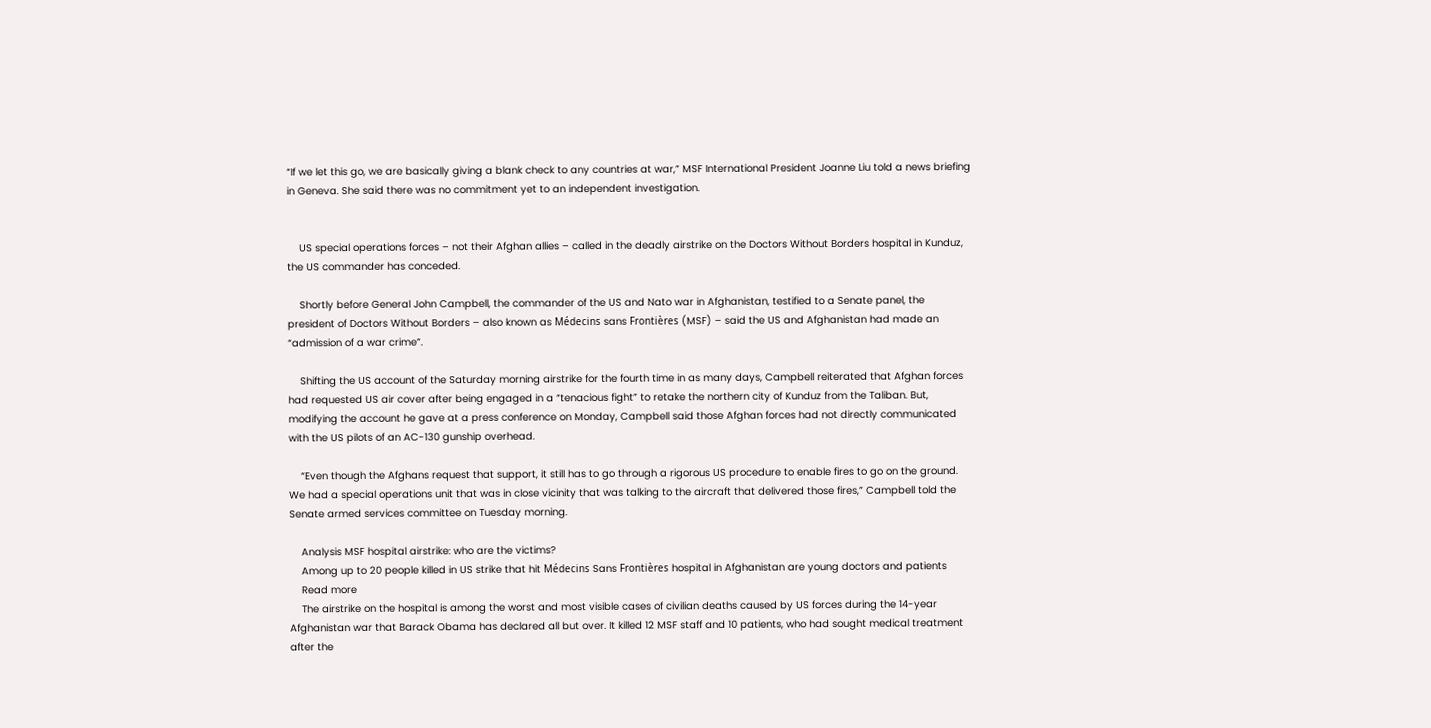“If we let this go, we are basically giving a blank check to any countries at war,” MSF International President Joanne Liu told a news briefing in Geneva. She said there was no commitment yet to an independent investigation.


    US special operations forces – not their Afghan allies – called in the deadly airstrike on the Doctors Without Borders hospital in Kunduz, the US commander has conceded.

    Shortly before General John Campbell, the commander of the US and Nato war in Afghanistan, testified to a Senate panel, the president of Doctors Without Borders – also known as Médecins sans Frontières (MSF) – said the US and Afghanistan had made an “admission of a war crime”.

    Shifting the US account of the Saturday morning airstrike for the fourth time in as many days, Campbell reiterated that Afghan forces had requested US air cover after being engaged in a “tenacious fight” to retake the northern city of Kunduz from the Taliban. But, modifying the account he gave at a press conference on Monday, Campbell said those Afghan forces had not directly communicated with the US pilots of an AC-130 gunship overhead.

    “Even though the Afghans request that support, it still has to go through a rigorous US procedure to enable fires to go on the ground. We had a special operations unit that was in close vicinity that was talking to the aircraft that delivered those fires,” Campbell told the Senate armed services committee on Tuesday morning.

    Analysis MSF hospital airstrike: who are the victims?
    Among up to 20 people killed in US strike that hit Médecins Sans Frontières hospital in Afghanistan are young doctors and patients
    Read more
    The airstrike on the hospital is among the worst and most visible cases of civilian deaths caused by US forces during the 14-year Afghanistan war that Barack Obama has declared all but over. It killed 12 MSF staff and 10 patients, who had sought medical treatment after the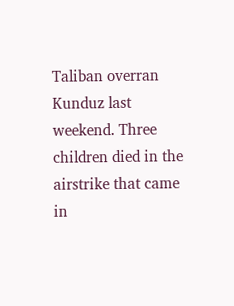Taliban overran Kunduz last weekend. Three children died in the airstrike that came in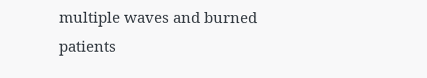multiple waves and burned patients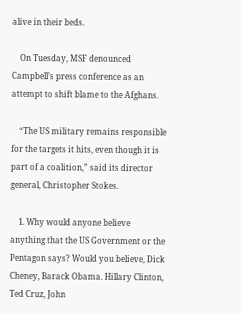alive in their beds.

    On Tuesday, MSF denounced Campbell’s press conference as an attempt to shift blame to the Afghans.

    “The US military remains responsible for the targets it hits, even though it is part of a coalition,” said its director general, Christopher Stokes.

    1. Why would anyone believe anything that the US Government or the Pentagon says? Would you believe, Dick Cheney, Barack Obama. Hillary Clinton, Ted Cruz, John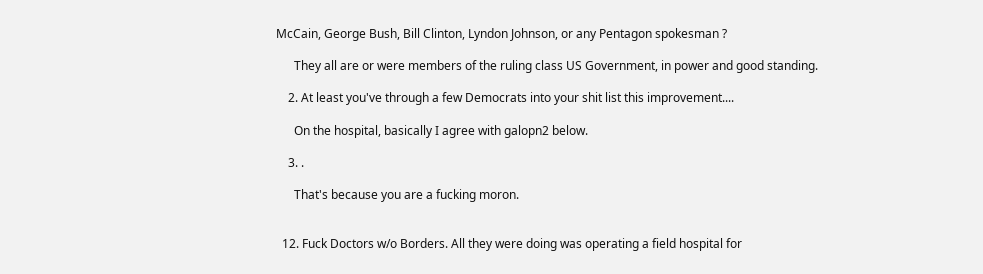McCain, George Bush, Bill Clinton, Lyndon Johnson, or any Pentagon spokesman ?

      They all are or were members of the ruling class US Government, in power and good standing.

    2. At least you've through a few Democrats into your shit list this improvement....

      On the hospital, basically I agree with galopn2 below.

    3. .

      That's because you are a fucking moron.


  12. Fuck Doctors w/o Borders. All they were doing was operating a field hospital for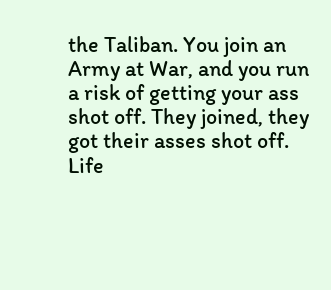the Taliban. You join an Army at War, and you run a risk of getting your ass shot off. They joined, they got their asses shot off. Life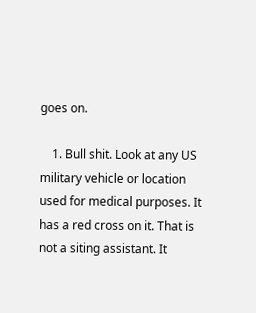goes on.

    1. Bull shit. Look at any US military vehicle or location used for medical purposes. It has a red cross on it. That is not a siting assistant. It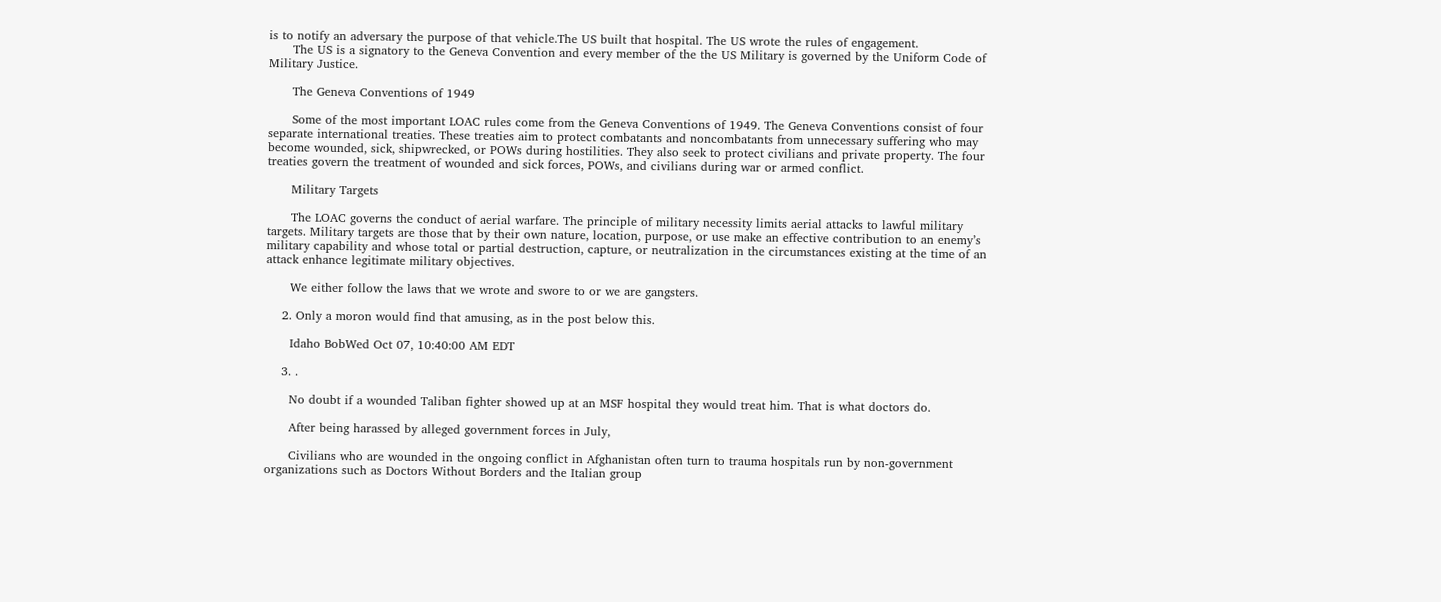is to notify an adversary the purpose of that vehicle.The US built that hospital. The US wrote the rules of engagement.
      The US is a signatory to the Geneva Convention and every member of the the US Military is governed by the Uniform Code of Military Justice.

      The Geneva Conventions of 1949

      Some of the most important LOAC rules come from the Geneva Conventions of 1949. The Geneva Conventions consist of four separate international treaties. These treaties aim to protect combatants and noncombatants from unnecessary suffering who may become wounded, sick, shipwrecked, or POWs during hostilities. They also seek to protect civilians and private property. The four treaties govern the treatment of wounded and sick forces, POWs, and civilians during war or armed conflict.

      Military Targets

      The LOAC governs the conduct of aerial warfare. The principle of military necessity limits aerial attacks to lawful military targets. Military targets are those that by their own nature, location, purpose, or use make an effective contribution to an enemy’s military capability and whose total or partial destruction, capture, or neutralization in the circumstances existing at the time of an attack enhance legitimate military objectives.

      We either follow the laws that we wrote and swore to or we are gangsters.

    2. Only a moron would find that amusing, as in the post below this.

      Idaho BobWed Oct 07, 10:40:00 AM EDT

    3. .

      No doubt if a wounded Taliban fighter showed up at an MSF hospital they would treat him. That is what doctors do.

      After being harassed by alleged government forces in July,

      Civilians who are wounded in the ongoing conflict in Afghanistan often turn to trauma hospitals run by non-government organizations such as Doctors Without Borders and the Italian group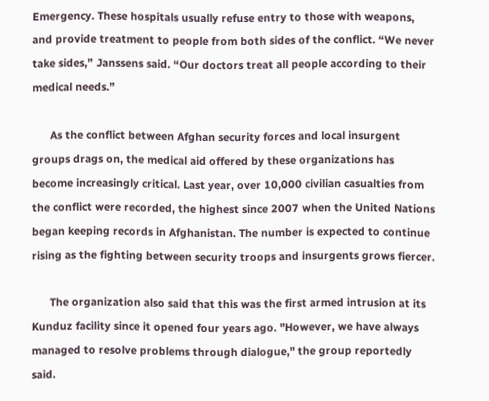Emergency. These hospitals usually refuse entry to those with weapons, and provide treatment to people from both sides of the conflict. “We never take sides,” Janssens said. “Our doctors treat all people according to their medical needs.”

      As the conflict between Afghan security forces and local insurgent groups drags on, the medical aid offered by these organizations has become increasingly critical. Last year, over 10,000 civilian casualties from the conflict were recorded, the highest since 2007 when the United Nations began keeping records in Afghanistan. The number is expected to continue rising as the fighting between security troops and insurgents grows fiercer.

      The organization also said that this was the first armed intrusion at its Kunduz facility since it opened four years ago. "However, we have always managed to resolve problems through dialogue," the group reportedly said.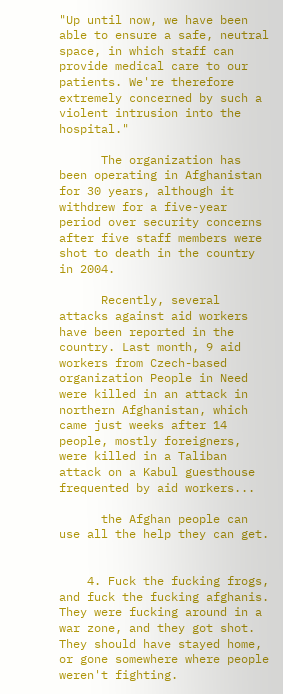"Up until now, we have been able to ensure a safe, neutral space, in which staff can provide medical care to our patients. We're therefore extremely concerned by such a violent intrusion into the hospital."

      The organization has been operating in Afghanistan for 30 years, although it withdrew for a five-year period over security concerns after five staff members were shot to death in the country in 2004.

      Recently, several attacks against aid workers have been reported in the country. Last month, 9 aid workers from Czech-based organization People in Need were killed in an attack in northern Afghanistan, which came just weeks after 14 people, mostly foreigners, were killed in a Taliban attack on a Kabul guesthouse frequented by aid workers...

      the Afghan people can use all the help they can get.


    4. Fuck the fucking frogs, and fuck the fucking afghanis. They were fucking around in a war zone, and they got shot. They should have stayed home, or gone somewhere where people weren't fighting.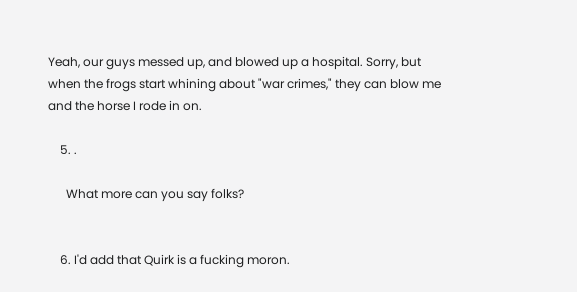Yeah, our guys messed up, and blowed up a hospital. Sorry, but when the frogs start whining about "war crimes," they can blow me and the horse I rode in on.

    5. .

      What more can you say folks?


    6. I'd add that Quirk is a fucking moron.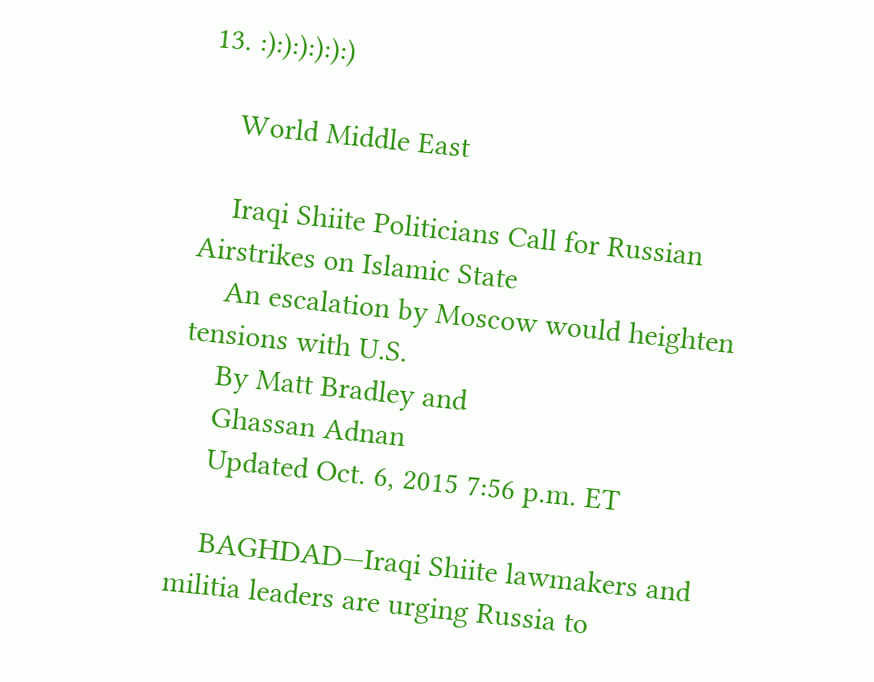13. :):):):):):)

    World Middle East

    Iraqi Shiite Politicians Call for Russian Airstrikes on Islamic State
    An escalation by Moscow would heighten tensions with U.S.
    By Matt Bradley and
    Ghassan Adnan
    Updated Oct. 6, 2015 7:56 p.m. ET

    BAGHDAD—Iraqi Shiite lawmakers and militia leaders are urging Russia to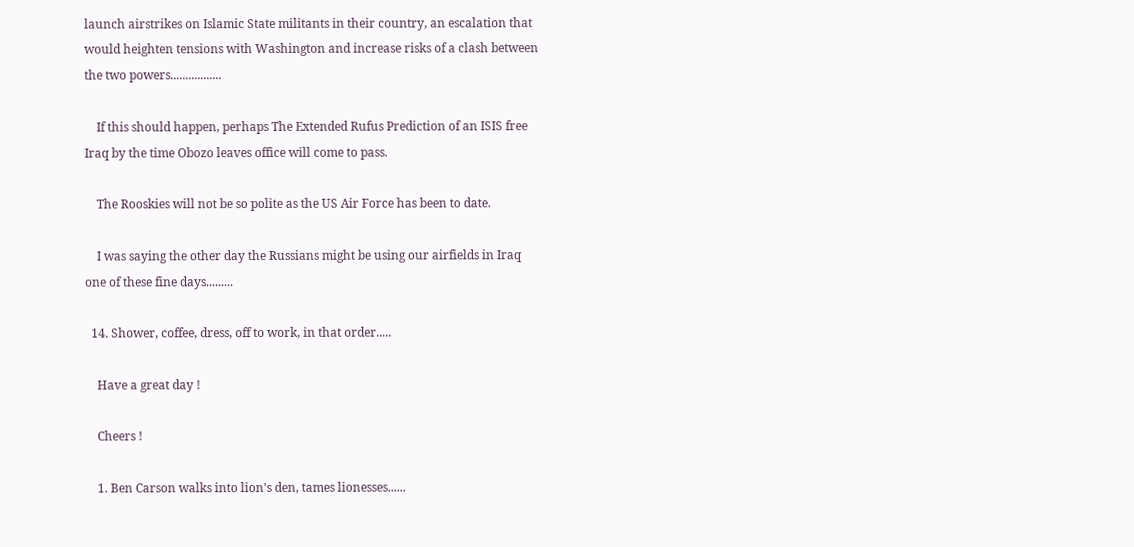launch airstrikes on Islamic State militants in their country, an escalation that would heighten tensions with Washington and increase risks of a clash between the two powers.................

    If this should happen, perhaps The Extended Rufus Prediction of an ISIS free Iraq by the time Obozo leaves office will come to pass.

    The Rooskies will not be so polite as the US Air Force has been to date.

    I was saying the other day the Russians might be using our airfields in Iraq one of these fine days.........

  14. Shower, coffee, dress, off to work, in that order.....

    Have a great day !

    Cheers !

    1. Ben Carson walks into lion's den, tames lionesses......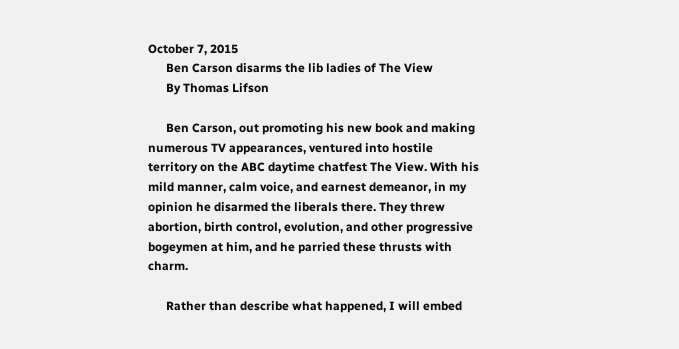October 7, 2015
      Ben Carson disarms the lib ladies of The View
      By Thomas Lifson

      Ben Carson, out promoting his new book and making numerous TV appearances, ventured into hostile territory on the ABC daytime chatfest The View. With his mild manner, calm voice, and earnest demeanor, in my opinion he disarmed the liberals there. They threw abortion, birth control, evolution, and other progressive bogeymen at him, and he parried these thrusts with charm.

      Rather than describe what happened, I will embed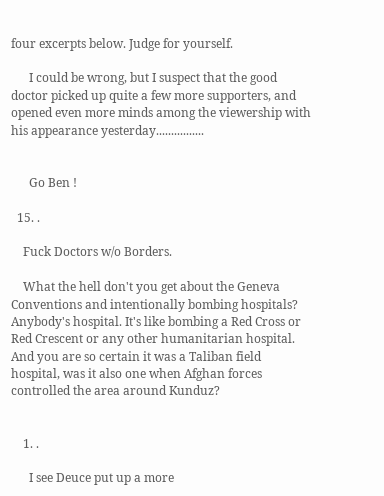four excerpts below. Judge for yourself.

      I could be wrong, but I suspect that the good doctor picked up quite a few more supporters, and opened even more minds among the viewership with his appearance yesterday................


      Go Ben !

  15. .

    Fuck Doctors w/o Borders.

    What the hell don't you get about the Geneva Conventions and intentionally bombing hospitals? Anybody's hospital. It's like bombing a Red Cross or Red Crescent or any other humanitarian hospital. And you are so certain it was a Taliban field hospital, was it also one when Afghan forces controlled the area around Kunduz?


    1. .

      I see Deuce put up a more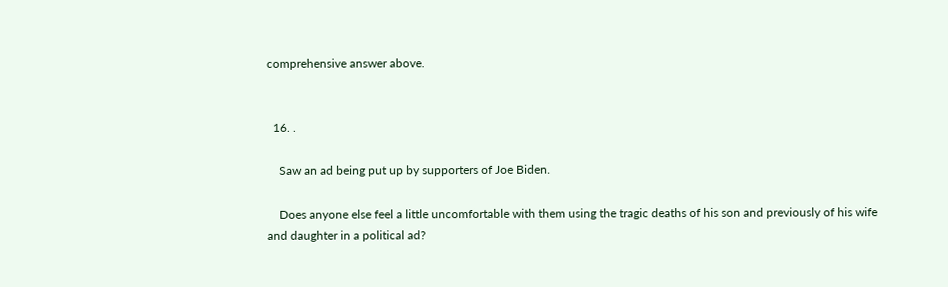comprehensive answer above.


  16. .

    Saw an ad being put up by supporters of Joe Biden.

    Does anyone else feel a little uncomfortable with them using the tragic deaths of his son and previously of his wife and daughter in a political ad?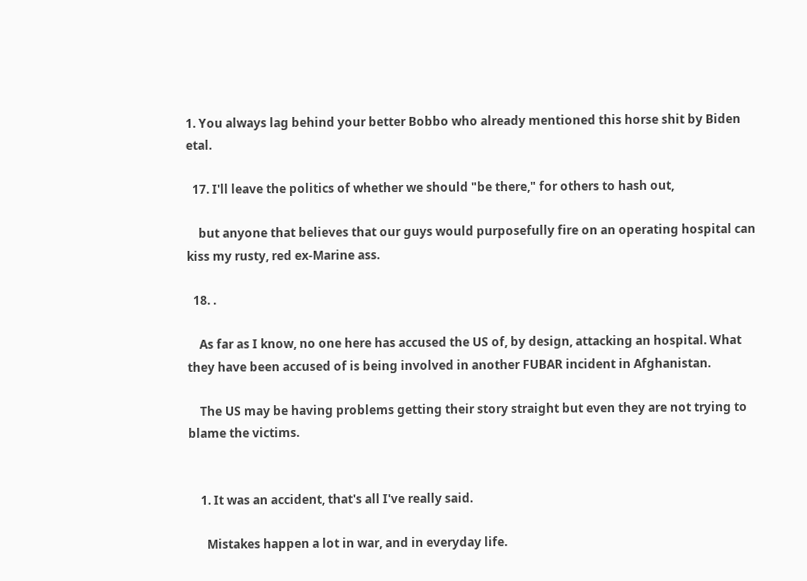1. You always lag behind your better Bobbo who already mentioned this horse shit by Biden etal.

  17. I'll leave the politics of whether we should "be there," for others to hash out,

    but anyone that believes that our guys would purposefully fire on an operating hospital can kiss my rusty, red ex-Marine ass.

  18. .

    As far as I know, no one here has accused the US of, by design, attacking an hospital. What they have been accused of is being involved in another FUBAR incident in Afghanistan.

    The US may be having problems getting their story straight but even they are not trying to blame the victims.


    1. It was an accident, that's all I've really said.

      Mistakes happen a lot in war, and in everyday life.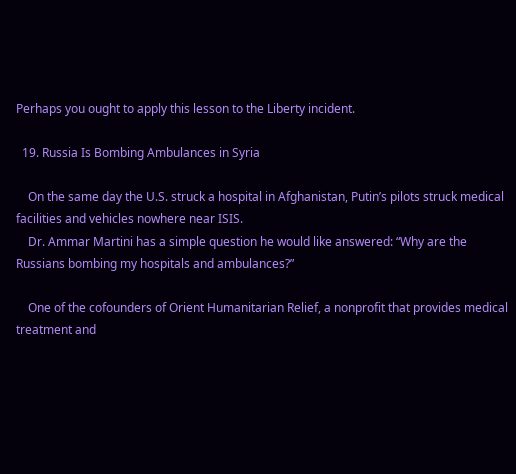Perhaps you ought to apply this lesson to the Liberty incident.

  19. Russia Is Bombing Ambulances in Syria

    On the same day the U.S. struck a hospital in Afghanistan, Putin’s pilots struck medical facilities and vehicles nowhere near ISIS.
    Dr. Ammar Martini has a simple question he would like answered: “Why are the Russians bombing my hospitals and ambulances?”

    One of the cofounders of Orient Humanitarian Relief, a nonprofit that provides medical treatment and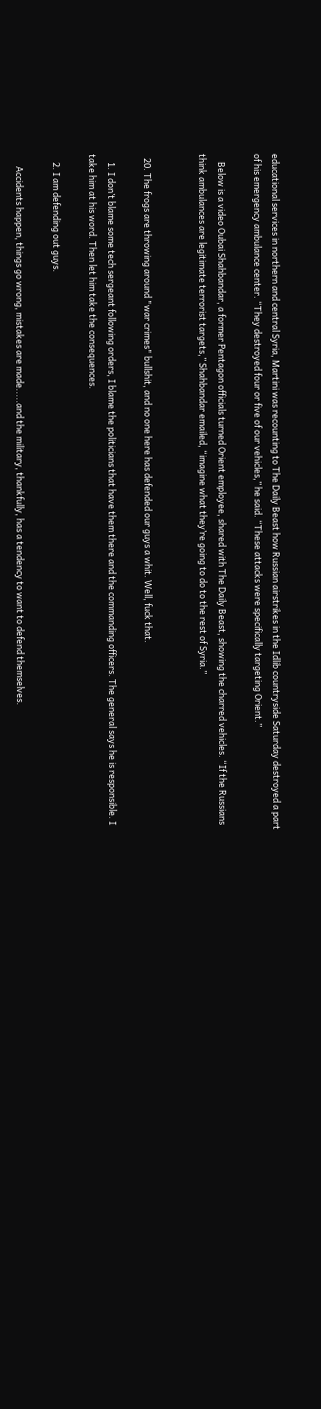educational services in northern and central Syria, Martini was recounting to The Daily Beast how Russian airstrikes in the Idlib countryside Saturday destroyed a part of his emergency ambulance center. “They destroyed four or five of our vehicles,” he said. “These attacks were specifically targeting Orient.”

    Below is a video Oubai Shahbandar, a former Pentagon officials turned Orient employee, shared with The Daily Beast, showing the charred vehicles. “If the Russians think ambulances are legitimate terrorist targets,” Shahbandar emailed, “imagine what they’re going to do to the rest of Syria.”


  20. The frogs are throwing around "war crimes" bullshit, and no one here has defended our guys a whit. Well, fuck that.

    1. I don’t blame some tech sergeant following orders, I blame the politicians that have them there and the commanding officers. The general says he is responsible. I take him at his word. Then let him take the consequences.

    2. I am defending out guys.

      Accidents happen, things go wrong, mistakes are made.....and the military, thankfully, has a tendency to want to defend themselves.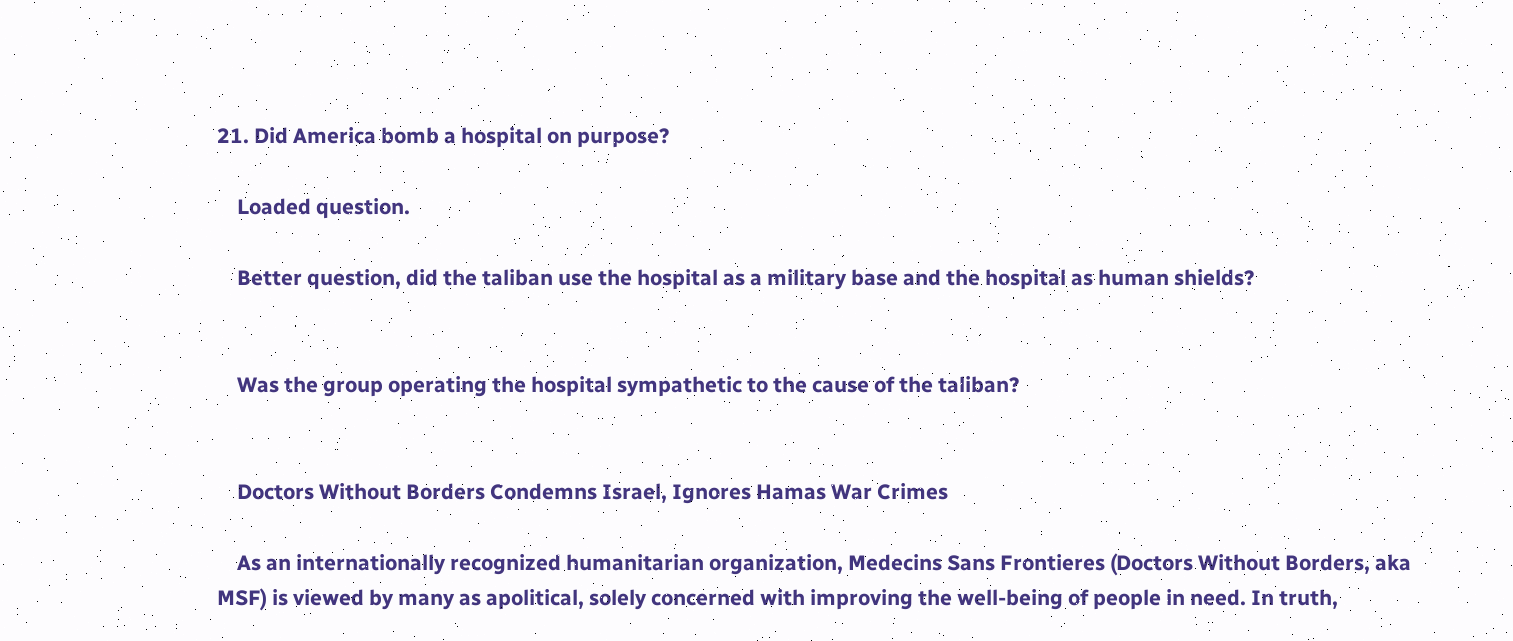21. Did America bomb a hospital on purpose?

    Loaded question.

    Better question, did the taliban use the hospital as a military base and the hospital as human shields?


    Was the group operating the hospital sympathetic to the cause of the taliban?


    Doctors Without Borders Condemns Israel, Ignores Hamas War Crimes

    As an internationally recognized humanitarian organization, Medecins Sans Frontieres (Doctors Without Borders, aka MSF) is viewed by many as apolitical, solely concerned with improving the well-being of people in need. In truth,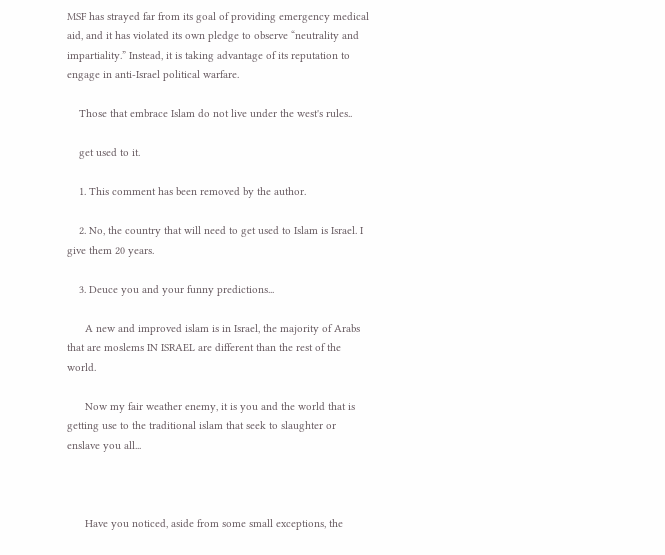MSF has strayed far from its goal of providing emergency medical aid, and it has violated its own pledge to observe “neutrality and impartiality.” Instead, it is taking advantage of its reputation to engage in anti-Israel political warfare.

    Those that embrace Islam do not live under the west's rules..

    get used to it.

    1. This comment has been removed by the author.

    2. No, the country that will need to get used to Islam is Israel. I give them 20 years.

    3. Deuce you and your funny predictions...

      A new and improved islam is in Israel, the majority of Arabs that are moslems IN ISRAEL are different than the rest of the world.

      Now my fair weather enemy, it is you and the world that is getting use to the traditional islam that seek to slaughter or enslave you all...



      Have you noticed, aside from some small exceptions, the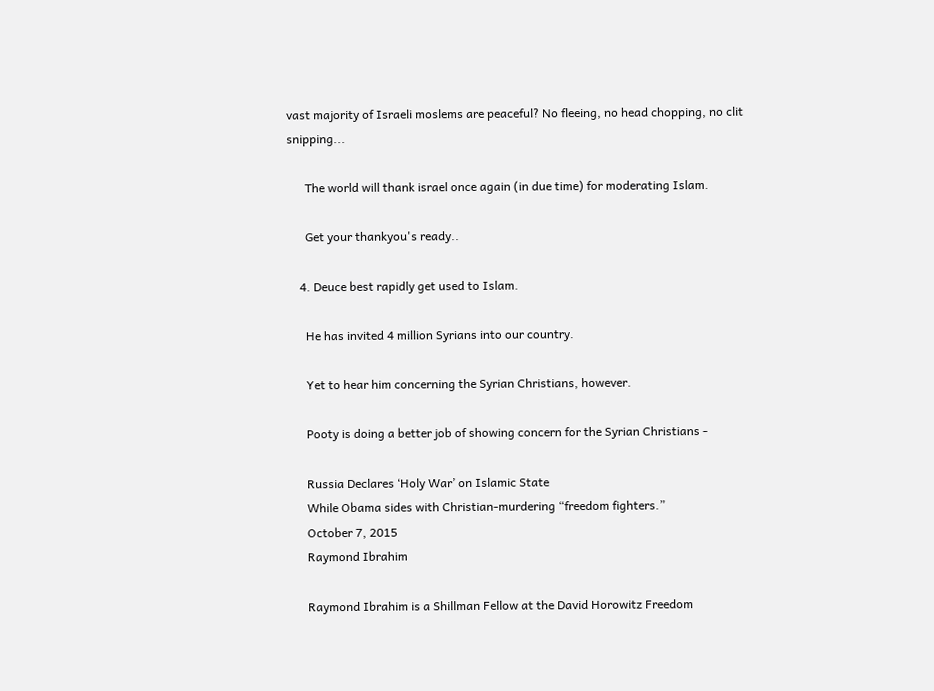vast majority of Israeli moslems are peaceful? No fleeing, no head chopping, no clit snipping...

      The world will thank israel once again (in due time) for moderating Islam.

      Get your thankyou's ready..

    4. Deuce best rapidly get used to Islam.

      He has invited 4 million Syrians into our country.

      Yet to hear him concerning the Syrian Christians, however.

      Pooty is doing a better job of showing concern for the Syrian Christians -

      Russia Declares ‘Holy War’ on Islamic State
      While Obama sides with Christian-murdering “freedom fighters.”
      October 7, 2015
      Raymond Ibrahim

      Raymond Ibrahim is a Shillman Fellow at the David Horowitz Freedom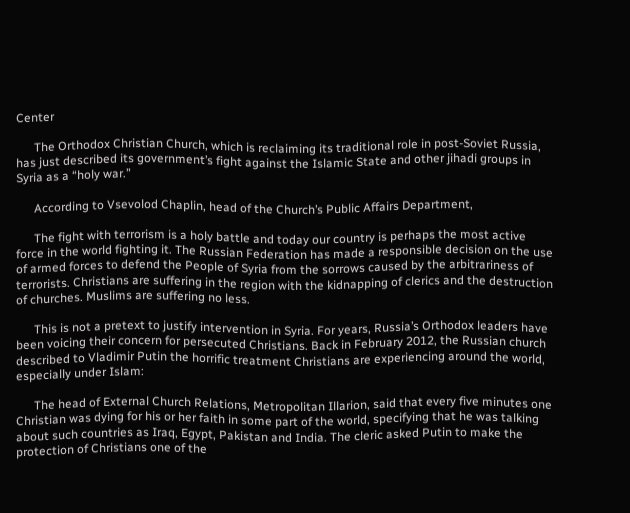Center

      The Orthodox Christian Church, which is reclaiming its traditional role in post-Soviet Russia, has just described its government’s fight against the Islamic State and other jihadi groups in Syria as a “holy war.”

      According to Vsevolod Chaplin, head of the Church’s Public Affairs Department,

      The fight with terrorism is a holy battle and today our country is perhaps the most active force in the world fighting it. The Russian Federation has made a responsible decision on the use of armed forces to defend the People of Syria from the sorrows caused by the arbitrariness of terrorists. Christians are suffering in the region with the kidnapping of clerics and the destruction of churches. Muslims are suffering no less.

      This is not a pretext to justify intervention in Syria. For years, Russia’s Orthodox leaders have been voicing their concern for persecuted Christians. Back in February 2012, the Russian church described to Vladimir Putin the horrific treatment Christians are experiencing around the world, especially under Islam:

      The head of External Church Relations, Metropolitan Illarion, said that every five minutes one Christian was dying for his or her faith in some part of the world, specifying that he was talking about such countries as Iraq, Egypt, Pakistan and India. The cleric asked Putin to make the protection of Christians one of the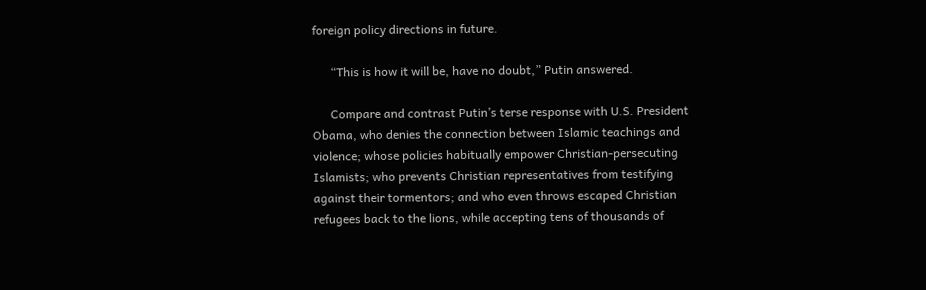foreign policy directions in future.

      “This is how it will be, have no doubt,” Putin answered.

      Compare and contrast Putin’s terse response with U.S. President Obama, who denies the connection between Islamic teachings and violence; whose policies habitually empower Christian-persecuting Islamists; who prevents Christian representatives from testifying against their tormentors; and who even throws escaped Christian refugees back to the lions, while accepting tens of thousands of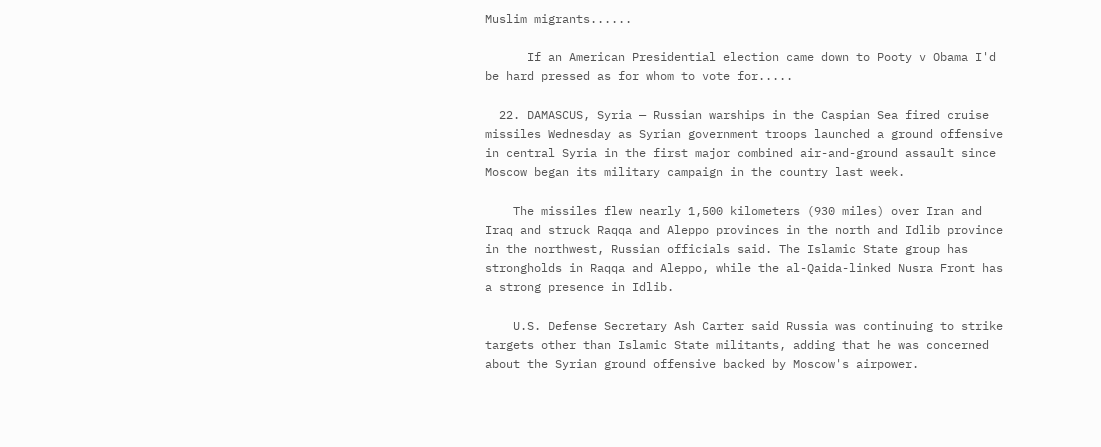Muslim migrants......

      If an American Presidential election came down to Pooty v Obama I'd be hard pressed as for whom to vote for.....

  22. DAMASCUS, Syria — Russian warships in the Caspian Sea fired cruise missiles Wednesday as Syrian government troops launched a ground offensive in central Syria in the first major combined air-and-ground assault since Moscow began its military campaign in the country last week.

    The missiles flew nearly 1,500 kilometers (930 miles) over Iran and Iraq and struck Raqqa and Aleppo provinces in the north and Idlib province in the northwest, Russian officials said. The Islamic State group has strongholds in Raqqa and Aleppo, while the al-Qaida-linked Nusra Front has a strong presence in Idlib.

    U.S. Defense Secretary Ash Carter said Russia was continuing to strike targets other than Islamic State militants, adding that he was concerned about the Syrian ground offensive backed by Moscow's airpower.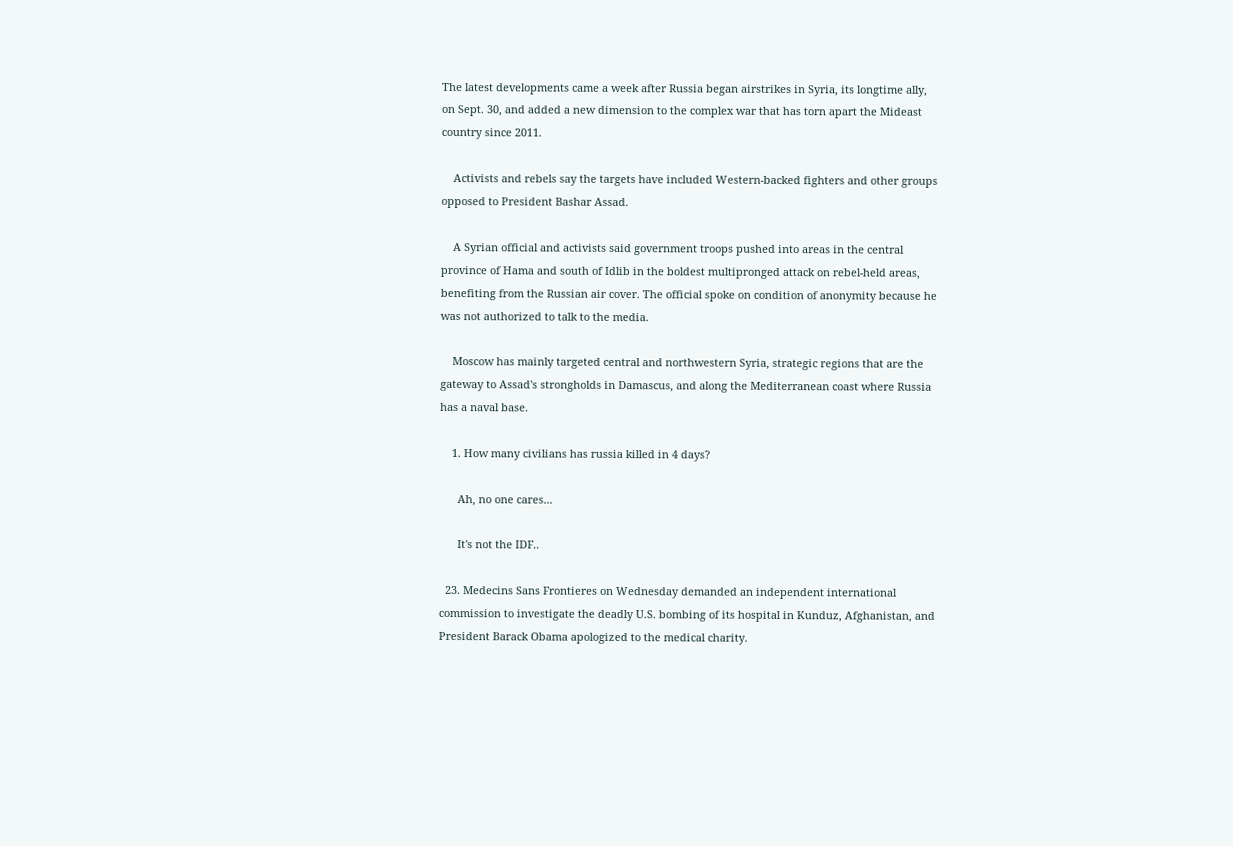The latest developments came a week after Russia began airstrikes in Syria, its longtime ally, on Sept. 30, and added a new dimension to the complex war that has torn apart the Mideast country since 2011.

    Activists and rebels say the targets have included Western-backed fighters and other groups opposed to President Bashar Assad.

    A Syrian official and activists said government troops pushed into areas in the central province of Hama and south of Idlib in the boldest multipronged attack on rebel-held areas, benefiting from the Russian air cover. The official spoke on condition of anonymity because he was not authorized to talk to the media.

    Moscow has mainly targeted central and northwestern Syria, strategic regions that are the gateway to Assad's strongholds in Damascus, and along the Mediterranean coast where Russia has a naval base.

    1. How many civilians has russia killed in 4 days?

      Ah, no one cares...

      It's not the IDF..

  23. Medecins Sans Frontieres on Wednesday demanded an independent international commission to investigate the deadly U.S. bombing of its hospital in Kunduz, Afghanistan, and President Barack Obama apologized to the medical charity.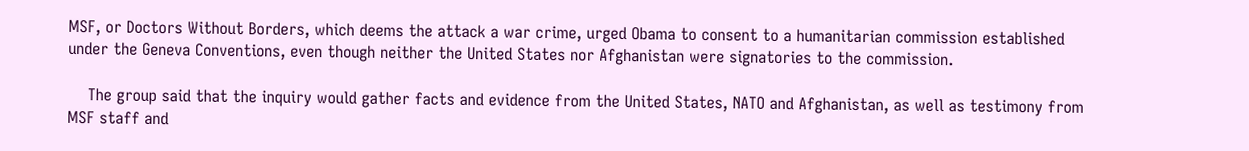MSF, or Doctors Without Borders, which deems the attack a war crime, urged Obama to consent to a humanitarian commission established under the Geneva Conventions, even though neither the United States nor Afghanistan were signatories to the commission.

    The group said that the inquiry would gather facts and evidence from the United States, NATO and Afghanistan, as well as testimony from MSF staff and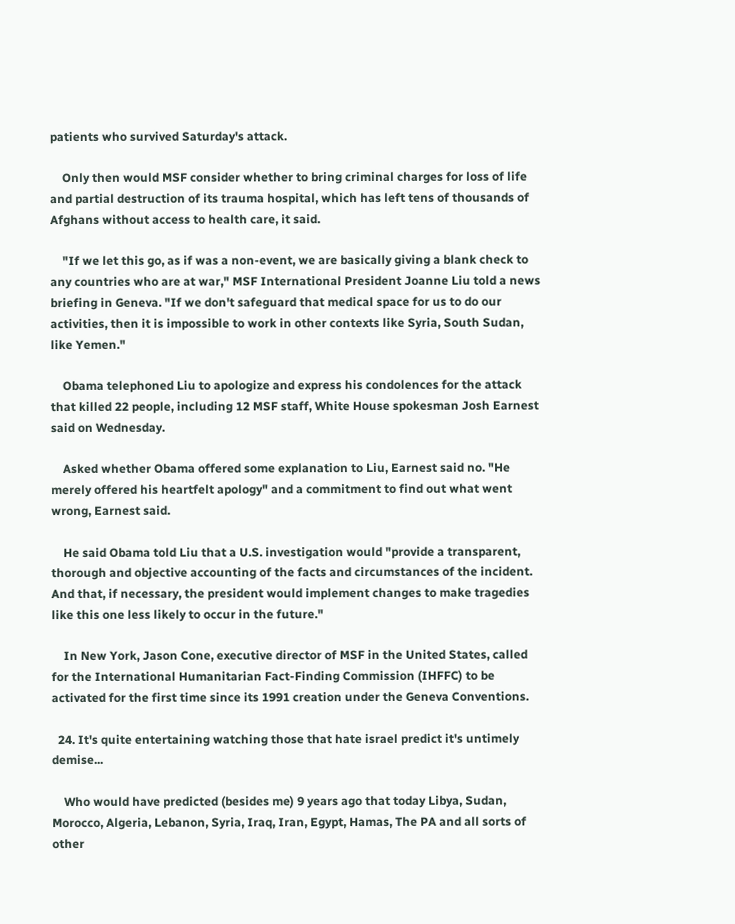patients who survived Saturday's attack.

    Only then would MSF consider whether to bring criminal charges for loss of life and partial destruction of its trauma hospital, which has left tens of thousands of Afghans without access to health care, it said.

    "If we let this go, as if was a non-event, we are basically giving a blank check to any countries who are at war," MSF International President Joanne Liu told a news briefing in Geneva. "If we don't safeguard that medical space for us to do our activities, then it is impossible to work in other contexts like Syria, South Sudan, like Yemen."

    Obama telephoned Liu to apologize and express his condolences for the attack that killed 22 people, including 12 MSF staff, White House spokesman Josh Earnest said on Wednesday.

    Asked whether Obama offered some explanation to Liu, Earnest said no. "He merely offered his heartfelt apology" and a commitment to find out what went wrong, Earnest said.

    He said Obama told Liu that a U.S. investigation would "provide a transparent, thorough and objective accounting of the facts and circumstances of the incident. And that, if necessary, the president would implement changes to make tragedies like this one less likely to occur in the future."

    In New York, Jason Cone, executive director of MSF in the United States, called for the International Humanitarian Fact-Finding Commission (IHFFC) to be activated for the first time since its 1991 creation under the Geneva Conventions.

  24. It's quite entertaining watching those that hate israel predict it's untimely demise...

    Who would have predicted (besides me) 9 years ago that today Libya, Sudan, Morocco, Algeria, Lebanon, Syria, Iraq, Iran, Egypt, Hamas, The PA and all sorts of other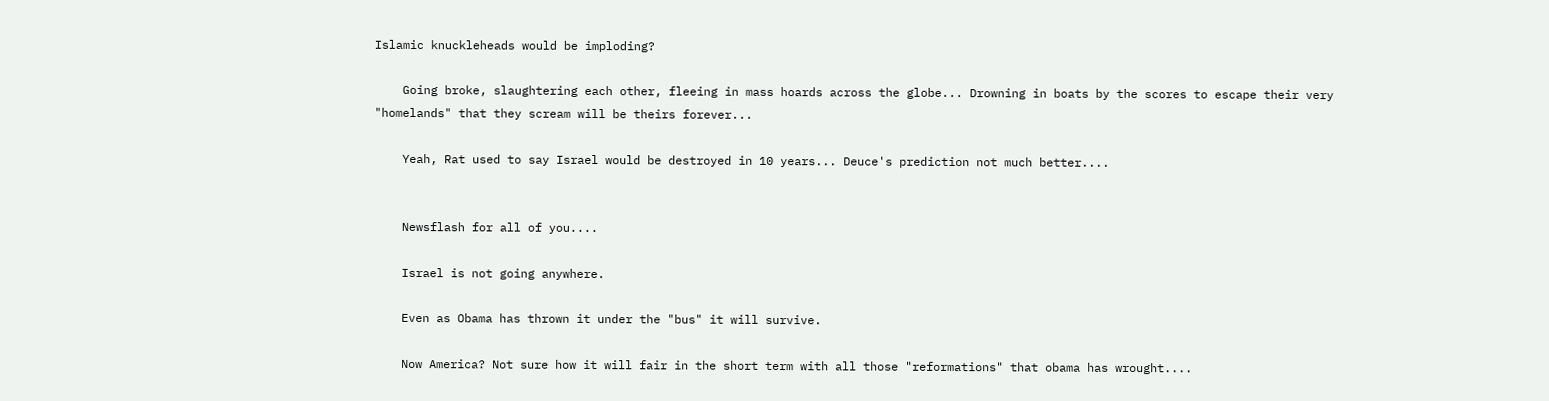Islamic knuckleheads would be imploding?

    Going broke, slaughtering each other, fleeing in mass hoards across the globe... Drowning in boats by the scores to escape their very "homelands" that they scream will be theirs forever...

    Yeah, Rat used to say Israel would be destroyed in 10 years... Deuce's prediction not much better....


    Newsflash for all of you....

    Israel is not going anywhere.

    Even as Obama has thrown it under the "bus" it will survive.

    Now America? Not sure how it will fair in the short term with all those "reformations" that obama has wrought....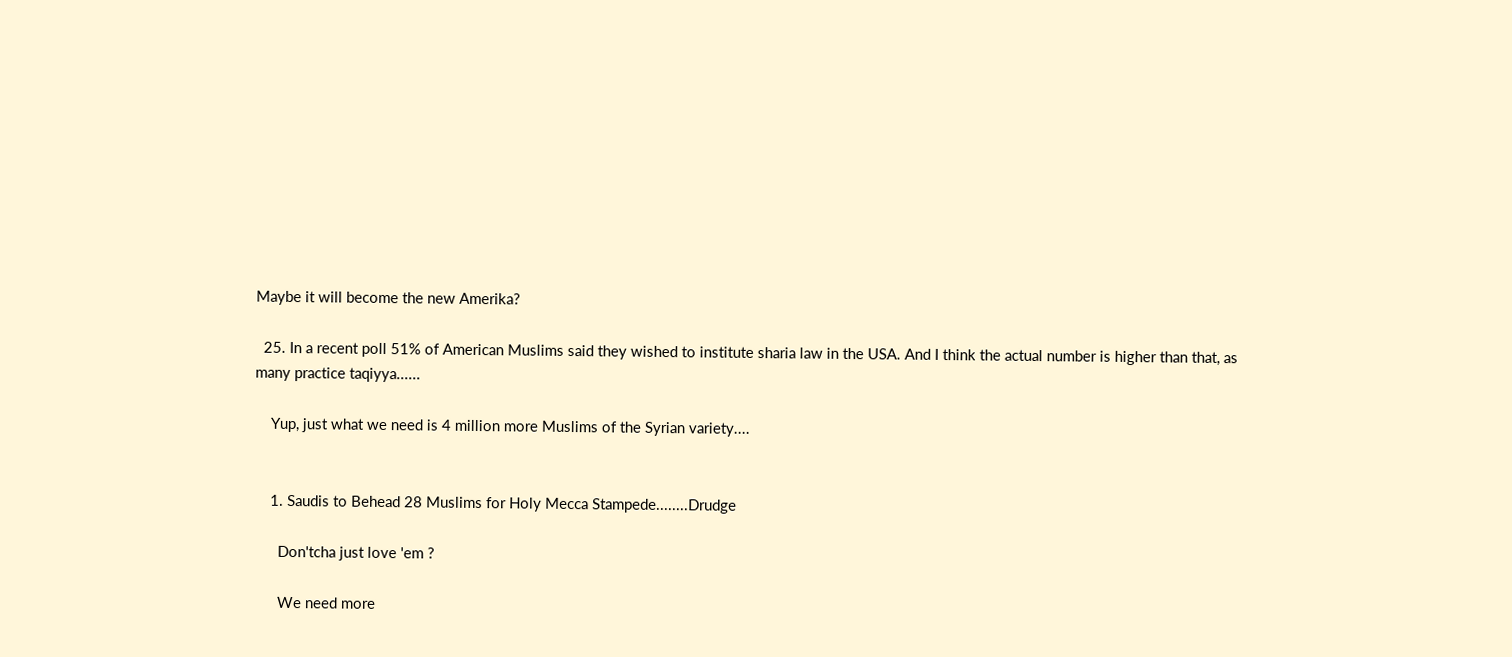Maybe it will become the new Amerika?

  25. In a recent poll 51% of American Muslims said they wished to institute sharia law in the USA. And I think the actual number is higher than that, as many practice taqiyya......

    Yup, just what we need is 4 million more Muslims of the Syrian variety....


    1. Saudis to Behead 28 Muslims for Holy Mecca Stampede........Drudge

      Don'tcha just love 'em ?

      We need more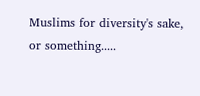Muslims for diversity's sake, or something.....